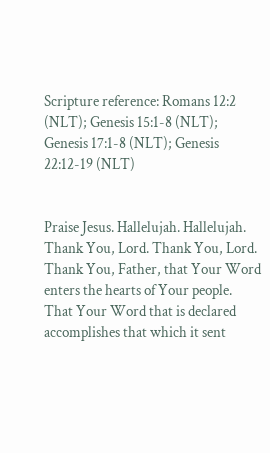Scripture reference: Romans 12:2 (NLT); Genesis 15:1-8 (NLT); Genesis 17:1-8 (NLT); Genesis 22:12-19 (NLT)


Praise Jesus. Hallelujah. Hallelujah. Thank You, Lord. Thank You, Lord. Thank You, Father, that Your Word enters the hearts of Your people. That Your Word that is declared accomplishes that which it sent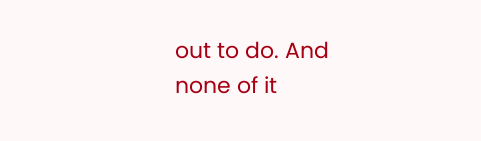out to do. And none of it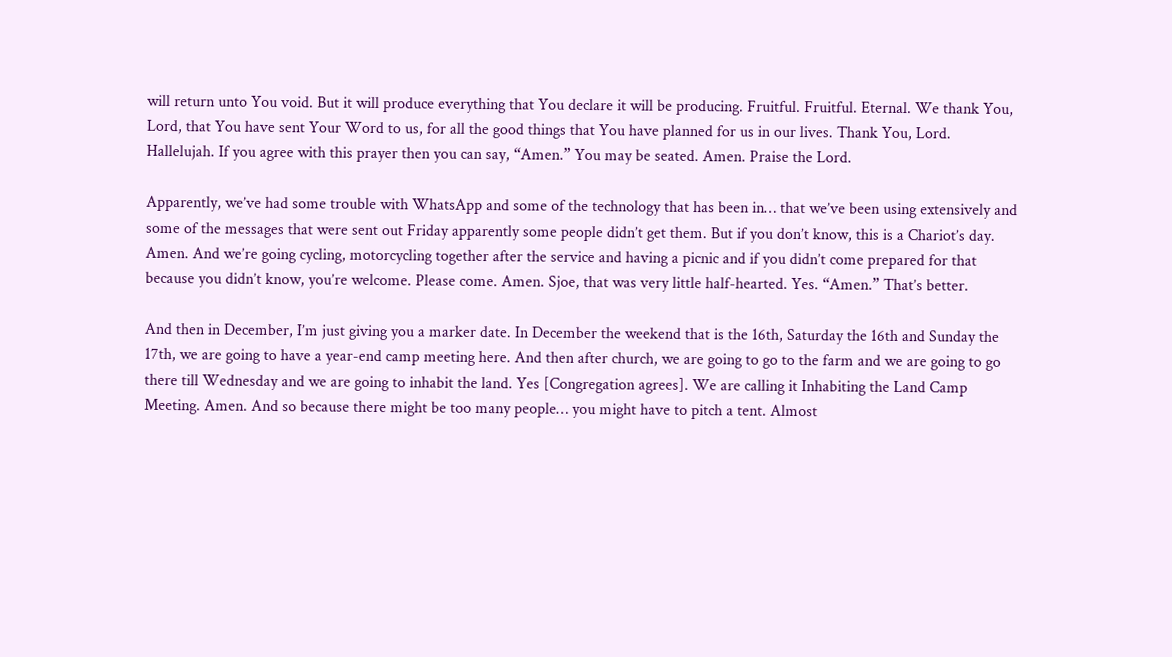will return unto You void. But it will produce everything that You declare it will be producing. Fruitful. Fruitful. Eternal. We thank You, Lord, that You have sent Your Word to us, for all the good things that You have planned for us in our lives. Thank You, Lord. Hallelujah. If you agree with this prayer then you can say, “Amen.” You may be seated. Amen. Praise the Lord.

Apparently, we’ve had some trouble with WhatsApp and some of the technology that has been in… that we’ve been using extensively and some of the messages that were sent out Friday apparently some people didn’t get them. But if you don’t know, this is a Chariot’s day. Amen. And we’re going cycling, motorcycling together after the service and having a picnic and if you didn’t come prepared for that because you didn’t know, you’re welcome. Please come. Amen. Sjoe, that was very little half-hearted. Yes. “Amen.” That’s better.

And then in December, I’m just giving you a marker date. In December the weekend that is the 16th, Saturday the 16th and Sunday the 17th, we are going to have a year-end camp meeting here. And then after church, we are going to go to the farm and we are going to go there till Wednesday and we are going to inhabit the land. Yes [Congregation agrees]. We are calling it Inhabiting the Land Camp Meeting. Amen. And so because there might be too many people… you might have to pitch a tent. Almost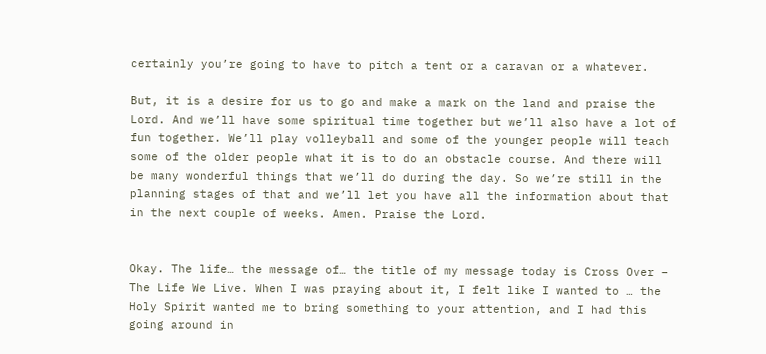certainly you’re going to have to pitch a tent or a caravan or a whatever.

But, it is a desire for us to go and make a mark on the land and praise the Lord. And we’ll have some spiritual time together but we’ll also have a lot of fun together. We’ll play volleyball and some of the younger people will teach some of the older people what it is to do an obstacle course. And there will be many wonderful things that we’ll do during the day. So we’re still in the planning stages of that and we’ll let you have all the information about that in the next couple of weeks. Amen. Praise the Lord.


Okay. The life… the message of… the title of my message today is Cross Over – The Life We Live. When I was praying about it, I felt like I wanted to … the Holy Spirit wanted me to bring something to your attention, and I had this going around in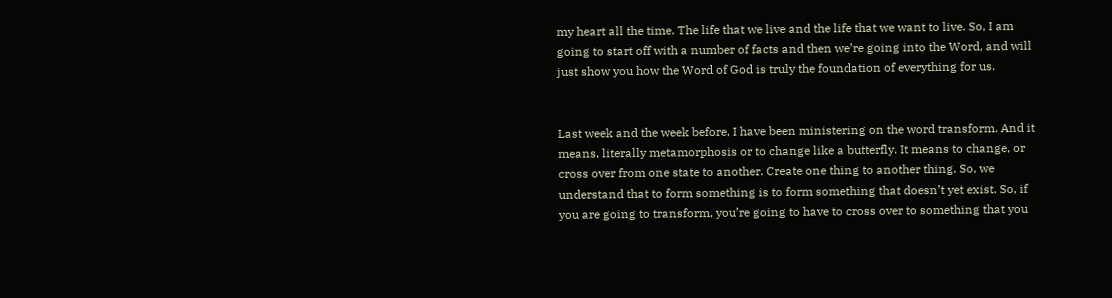my heart all the time. The life that we live and the life that we want to live. So, I am going to start off with a number of facts and then we’re going into the Word, and will just show you how the Word of God is truly the foundation of everything for us.


Last week and the week before, I have been ministering on the word transform. And it means, literally metamorphosis or to change like a butterfly. It means to change, or cross over from one state to another. Create one thing to another thing. So, we understand that to form something is to form something that doesn’t yet exist. So, if you are going to transform, you’re going to have to cross over to something that you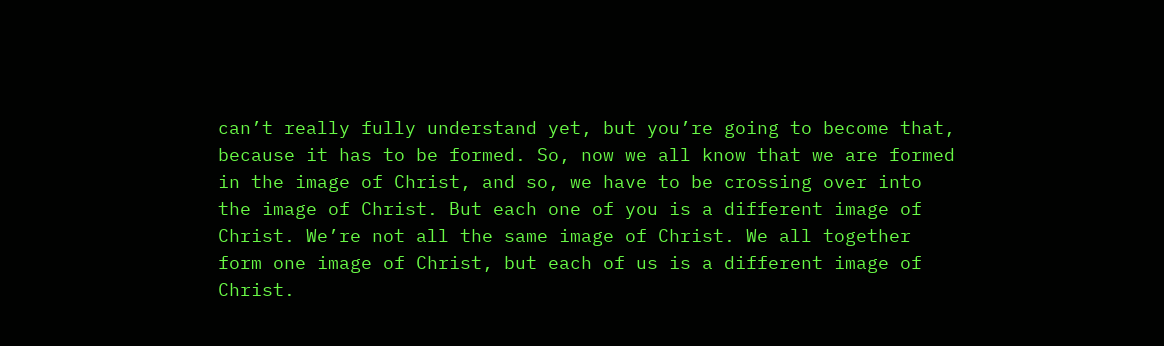can’t really fully understand yet, but you’re going to become that, because it has to be formed. So, now we all know that we are formed in the image of Christ, and so, we have to be crossing over into the image of Christ. But each one of you is a different image of Christ. We’re not all the same image of Christ. We all together form one image of Christ, but each of us is a different image of Christ.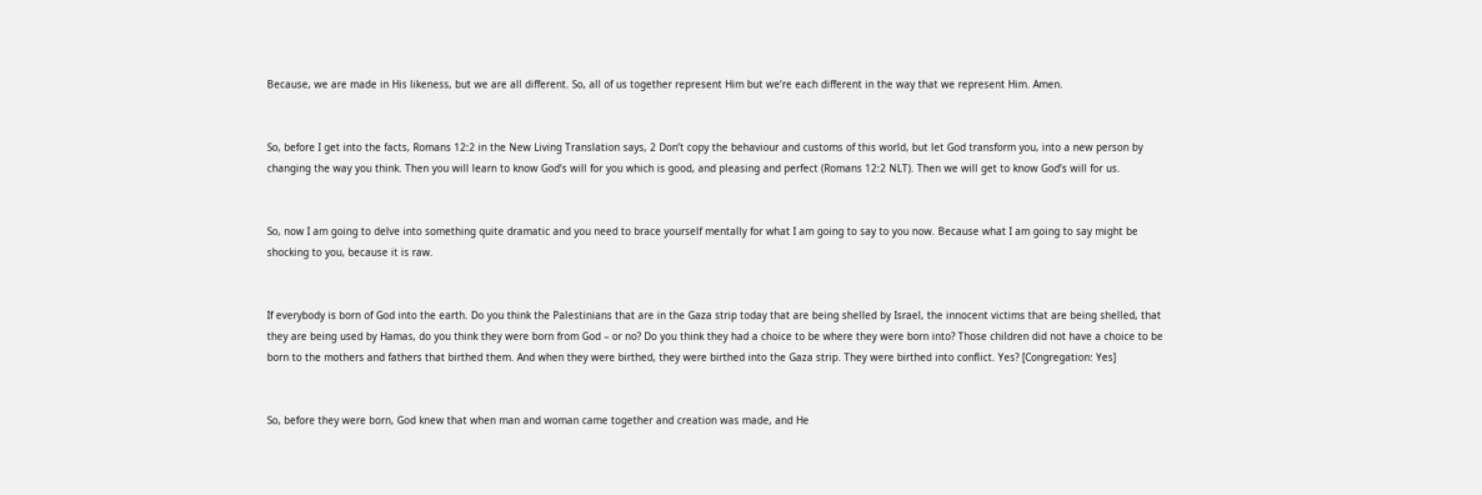Because, we are made in His likeness, but we are all different. So, all of us together represent Him but we’re each different in the way that we represent Him. Amen.


So, before I get into the facts, Romans 12:2 in the New Living Translation says, 2 Don’t copy the behaviour and customs of this world, but let God transform you, into a new person by changing the way you think. Then you will learn to know God’s will for you which is good, and pleasing and perfect (Romans 12:2 NLT). Then we will get to know God’s will for us.


So, now I am going to delve into something quite dramatic and you need to brace yourself mentally for what I am going to say to you now. Because what I am going to say might be shocking to you, because it is raw.


If everybody is born of God into the earth. Do you think the Palestinians that are in the Gaza strip today that are being shelled by Israel, the innocent victims that are being shelled, that they are being used by Hamas, do you think they were born from God – or no? Do you think they had a choice to be where they were born into? Those children did not have a choice to be born to the mothers and fathers that birthed them. And when they were birthed, they were birthed into the Gaza strip. They were birthed into conflict. Yes? [Congregation: Yes]


So, before they were born, God knew that when man and woman came together and creation was made, and He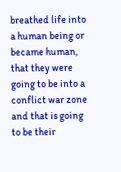breathed life into a human being or became human, that they were going to be into a conflict war zone and that is going to be their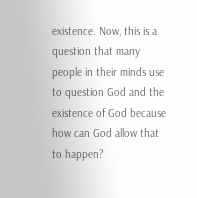existence. Now, this is a question that many people in their minds use to question God and the existence of God because how can God allow that to happen?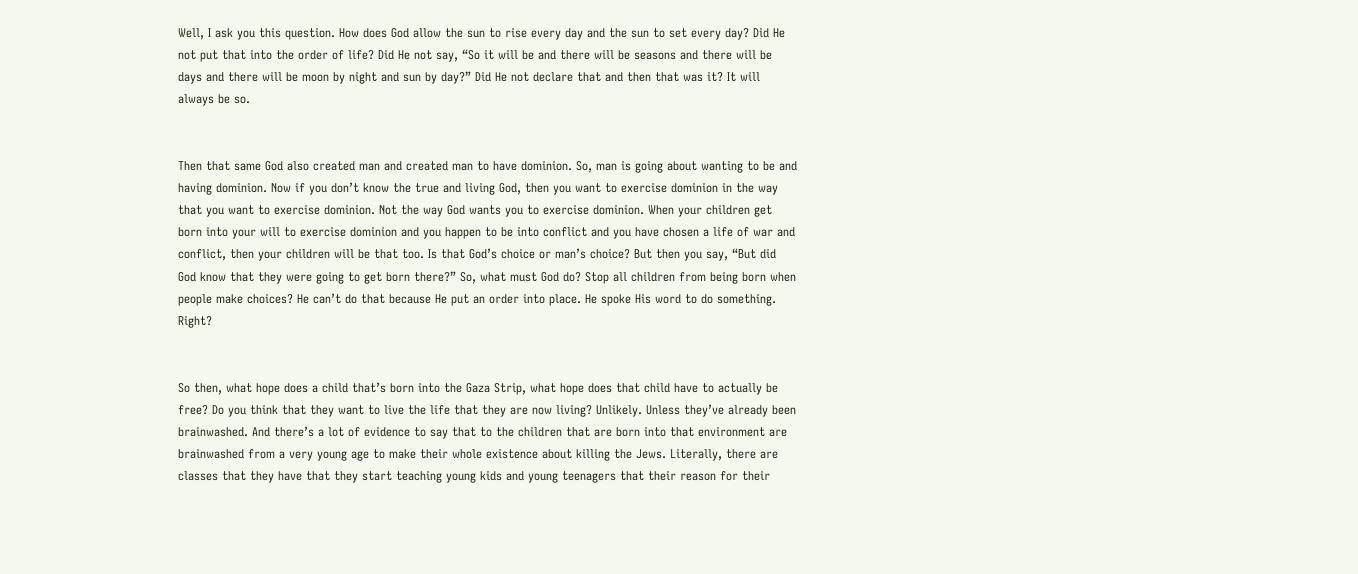Well, I ask you this question. How does God allow the sun to rise every day and the sun to set every day? Did He not put that into the order of life? Did He not say, “So it will be and there will be seasons and there will be days and there will be moon by night and sun by day?” Did He not declare that and then that was it? It will always be so.


Then that same God also created man and created man to have dominion. So, man is going about wanting to be and having dominion. Now if you don’t know the true and living God, then you want to exercise dominion in the way that you want to exercise dominion. Not the way God wants you to exercise dominion. When your children get born into your will to exercise dominion and you happen to be into conflict and you have chosen a life of war and conflict, then your children will be that too. Is that God’s choice or man’s choice? But then you say, “But did God know that they were going to get born there?” So, what must God do? Stop all children from being born when people make choices? He can’t do that because He put an order into place. He spoke His word to do something. Right?


So then, what hope does a child that’s born into the Gaza Strip, what hope does that child have to actually be free? Do you think that they want to live the life that they are now living? Unlikely. Unless they’ve already been brainwashed. And there’s a lot of evidence to say that to the children that are born into that environment are brainwashed from a very young age to make their whole existence about killing the Jews. Literally, there are classes that they have that they start teaching young kids and young teenagers that their reason for their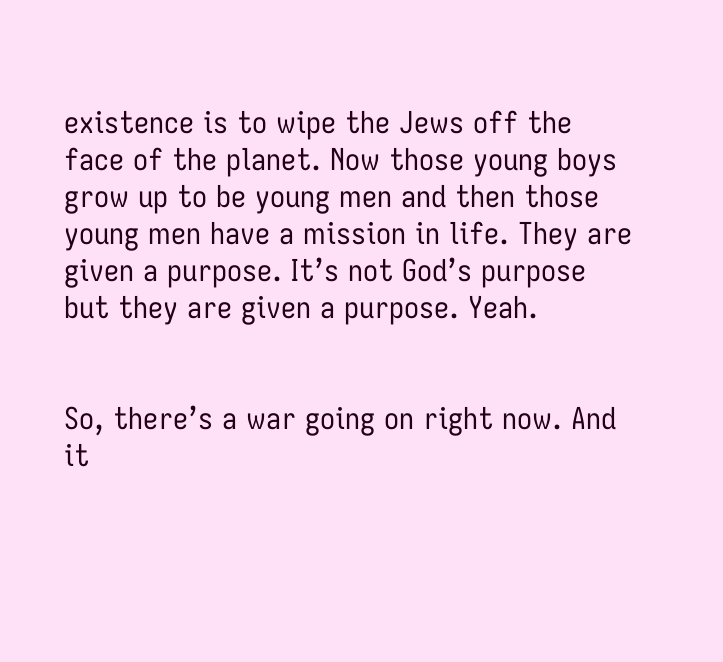existence is to wipe the Jews off the face of the planet. Now those young boys grow up to be young men and then those young men have a mission in life. They are given a purpose. It’s not God’s purpose but they are given a purpose. Yeah.


So, there’s a war going on right now. And it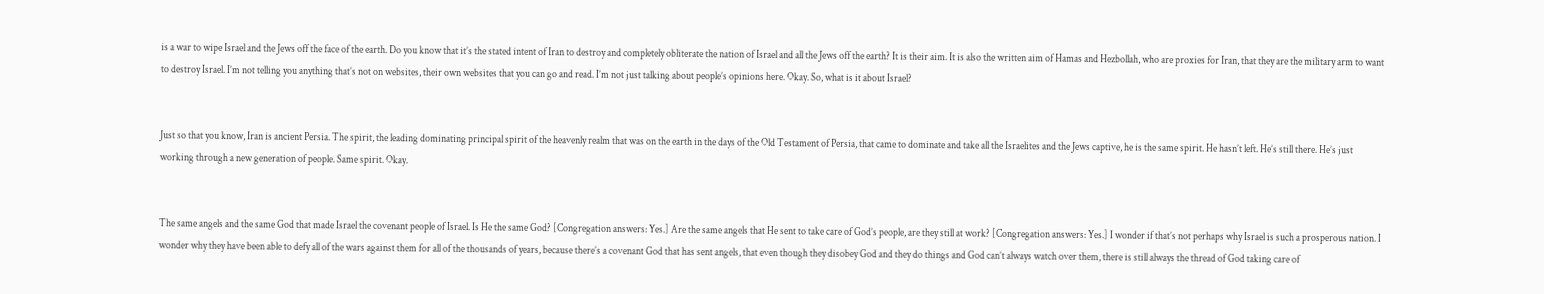is a war to wipe Israel and the Jews off the face of the earth. Do you know that it’s the stated intent of Iran to destroy and completely obliterate the nation of Israel and all the Jews off the earth? It is their aim. It is also the written aim of Hamas and Hezbollah, who are proxies for Iran, that they are the military arm to want to destroy Israel. I’m not telling you anything that’s not on websites, their own websites that you can go and read. I’m not just talking about people’s opinions here. Okay. So, what is it about Israel?


Just so that you know, Iran is ancient Persia. The spirit, the leading dominating principal spirit of the heavenly realm that was on the earth in the days of the Old Testament of Persia, that came to dominate and take all the Israelites and the Jews captive, he is the same spirit. He hasn’t left. He’s still there. He’s just working through a new generation of people. Same spirit. Okay.


The same angels and the same God that made Israel the covenant people of Israel. Is He the same God? [Congregation answers: Yes.] Are the same angels that He sent to take care of God’s people, are they still at work? [Congregation answers: Yes.] I wonder if that’s not perhaps why Israel is such a prosperous nation. I wonder why they have been able to defy all of the wars against them for all of the thousands of years, because there’s a covenant God that has sent angels, that even though they disobey God and they do things and God can’t always watch over them, there is still always the thread of God taking care of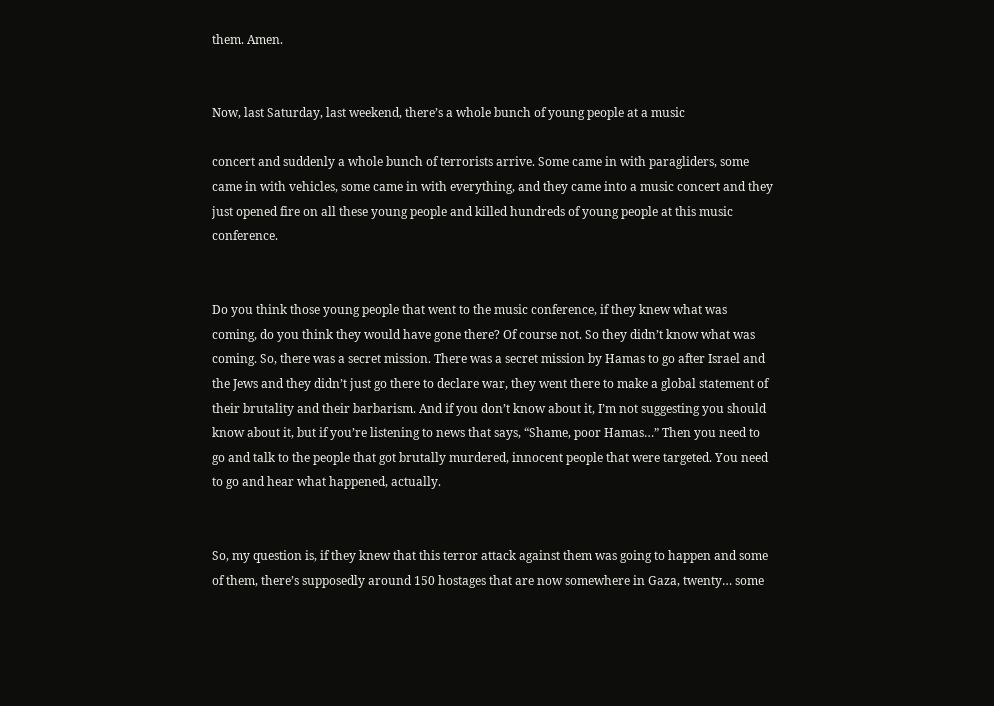them. Amen.


Now, last Saturday, last weekend, there’s a whole bunch of young people at a music

concert and suddenly a whole bunch of terrorists arrive. Some came in with paragliders, some came in with vehicles, some came in with everything, and they came into a music concert and they just opened fire on all these young people and killed hundreds of young people at this music conference.


Do you think those young people that went to the music conference, if they knew what was coming, do you think they would have gone there? Of course not. So they didn’t know what was coming. So, there was a secret mission. There was a secret mission by Hamas to go after Israel and the Jews and they didn’t just go there to declare war, they went there to make a global statement of their brutality and their barbarism. And if you don’t know about it, I’m not suggesting you should know about it, but if you’re listening to news that says, “Shame, poor Hamas…” Then you need to go and talk to the people that got brutally murdered, innocent people that were targeted. You need to go and hear what happened, actually.


So, my question is, if they knew that this terror attack against them was going to happen and some of them, there’s supposedly around 150 hostages that are now somewhere in Gaza, twenty… some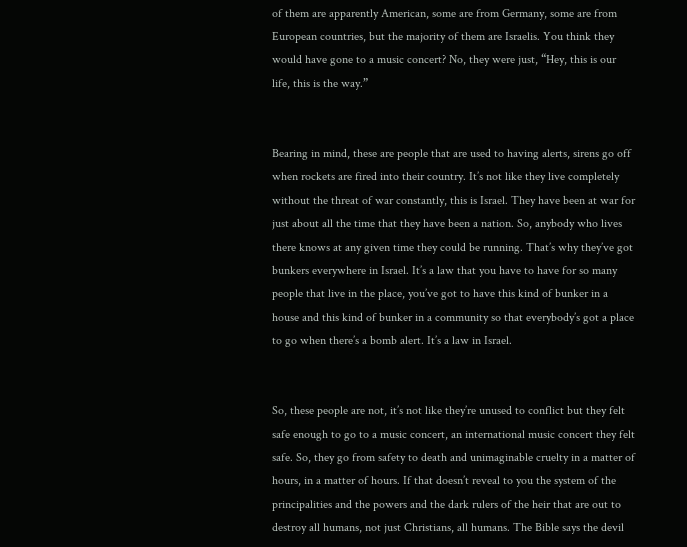of them are apparently American, some are from Germany, some are from European countries, but the majority of them are Israelis. You think they would have gone to a music concert? No, they were just, “Hey, this is our life, this is the way.”


Bearing in mind, these are people that are used to having alerts, sirens go off when rockets are fired into their country. It’s not like they live completely without the threat of war constantly, this is Israel. They have been at war for just about all the time that they have been a nation. So, anybody who lives there knows at any given time they could be running. That’s why they’ve got bunkers everywhere in Israel. It’s a law that you have to have for so many people that live in the place, you’ve got to have this kind of bunker in a house and this kind of bunker in a community so that everybody’s got a place to go when there’s a bomb alert. It’s a law in Israel.


So, these people are not, it’s not like they’re unused to conflict but they felt safe enough to go to a music concert, an international music concert they felt safe. So, they go from safety to death and unimaginable cruelty in a matter of hours, in a matter of hours. If that doesn’t reveal to you the system of the principalities and the powers and the dark rulers of the heir that are out to destroy all humans, not just Christians, all humans. The Bible says the devil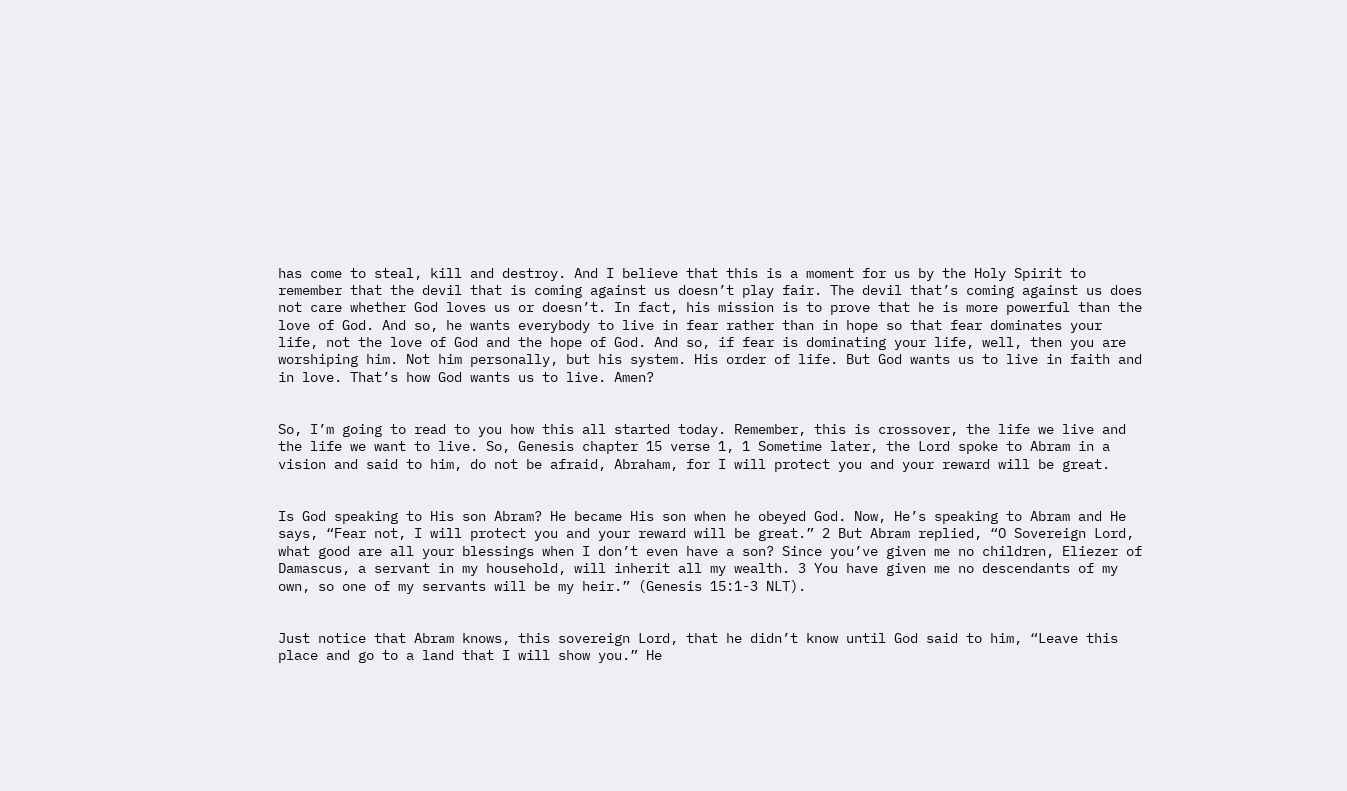has come to steal, kill and destroy. And I believe that this is a moment for us by the Holy Spirit to remember that the devil that is coming against us doesn’t play fair. The devil that’s coming against us does not care whether God loves us or doesn’t. In fact, his mission is to prove that he is more powerful than the love of God. And so, he wants everybody to live in fear rather than in hope so that fear dominates your life, not the love of God and the hope of God. And so, if fear is dominating your life, well, then you are worshiping him. Not him personally, but his system. His order of life. But God wants us to live in faith and in love. That’s how God wants us to live. Amen?


So, I’m going to read to you how this all started today. Remember, this is crossover, the life we live and the life we want to live. So, Genesis chapter 15 verse 1, 1 Sometime later, the Lord spoke to Abram in a vision and said to him, do not be afraid, Abraham, for I will protect you and your reward will be great.


Is God speaking to His son Abram? He became His son when he obeyed God. Now, He’s speaking to Abram and He says, “Fear not, I will protect you and your reward will be great.” 2 But Abram replied, “O Sovereign Lord, what good are all your blessings when I don’t even have a son? Since you’ve given me no children, Eliezer of Damascus, a servant in my household, will inherit all my wealth. 3 You have given me no descendants of my own, so one of my servants will be my heir.” (Genesis 15:1-3 NLT).


Just notice that Abram knows, this sovereign Lord, that he didn’t know until God said to him, “Leave this place and go to a land that I will show you.” He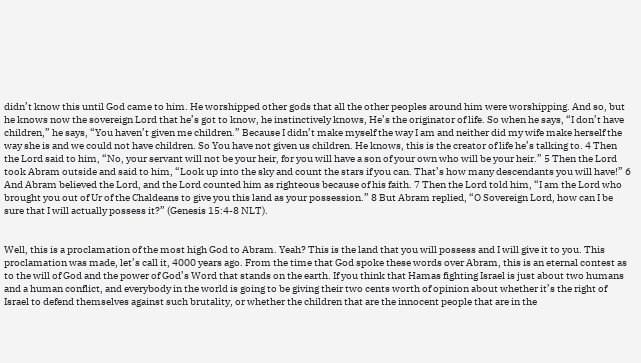didn’t know this until God came to him. He worshipped other gods that all the other peoples around him were worshipping. And so, but he knows now the sovereign Lord that he’s got to know, he instinctively knows, He’s the originator of life. So when he says, “I don’t have children,” he says, “You haven’t given me children.” Because I didn’t make myself the way I am and neither did my wife make herself the way she is and we could not have children. So You have not given us children. He knows, this is the creator of life he’s talking to. 4 Then the Lord said to him, “No, your servant will not be your heir, for you will have a son of your own who will be your heir.” 5 Then the Lord took Abram outside and said to him, “Look up into the sky and count the stars if you can. That’s how many descendants you will have!” 6 And Abram believed the Lord, and the Lord counted him as righteous because of his faith. 7 Then the Lord told him, “I am the Lord who brought you out of Ur of the Chaldeans to give you this land as your possession.” 8 But Abram replied, “O Sovereign Lord, how can I be sure that I will actually possess it?” (Genesis 15:4-8 NLT).


Well, this is a proclamation of the most high God to Abram. Yeah? This is the land that you will possess and I will give it to you. This proclamation was made, let’s call it, 4000 years ago. From the time that God spoke these words over Abram, this is an eternal contest as to the will of God and the power of God’s Word that stands on the earth. If you think that Hamas fighting Israel is just about two humans and a human conflict, and everybody in the world is going to be giving their two cents worth of opinion about whether it’s the right of Israel to defend themselves against such brutality, or whether the children that are the innocent people that are in the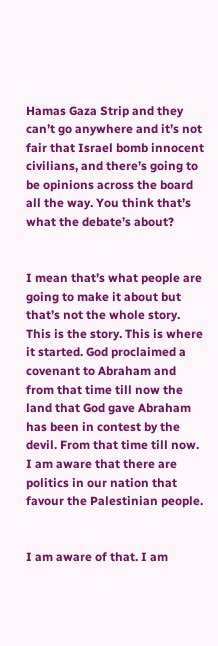Hamas Gaza Strip and they can’t go anywhere and it’s not fair that Israel bomb innocent civilians, and there’s going to be opinions across the board all the way. You think that’s what the debate’s about?


I mean that’s what people are going to make it about but that’s not the whole story. This is the story. This is where it started. God proclaimed a covenant to Abraham and from that time till now the land that God gave Abraham has been in contest by the devil. From that time till now. I am aware that there are politics in our nation that favour the Palestinian people.


I am aware of that. I am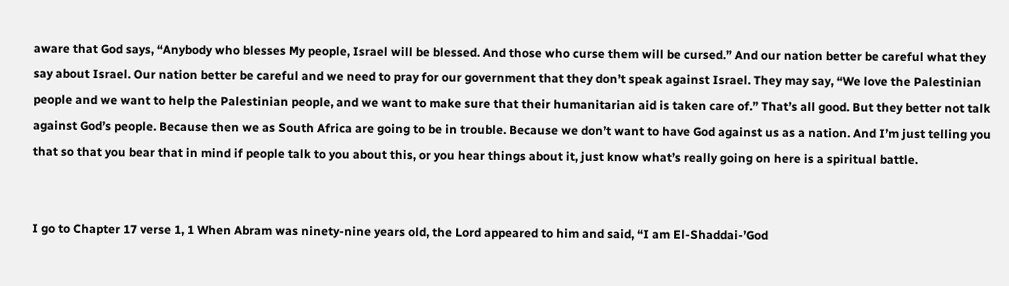aware that God says, “Anybody who blesses My people, Israel will be blessed. And those who curse them will be cursed.” And our nation better be careful what they say about Israel. Our nation better be careful and we need to pray for our government that they don’t speak against Israel. They may say, “We love the Palestinian people and we want to help the Palestinian people, and we want to make sure that their humanitarian aid is taken care of.” That’s all good. But they better not talk against God’s people. Because then we as South Africa are going to be in trouble. Because we don’t want to have God against us as a nation. And I’m just telling you that so that you bear that in mind if people talk to you about this, or you hear things about it, just know what’s really going on here is a spiritual battle.


I go to Chapter 17 verse 1, 1 When Abram was ninety-nine years old, the Lord appeared to him and said, “I am El-Shaddai-’God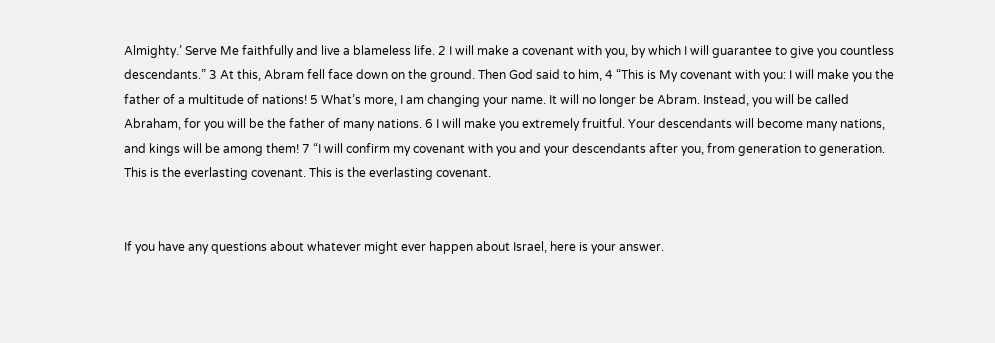Almighty.’ Serve Me faithfully and live a blameless life. 2 I will make a covenant with you, by which I will guarantee to give you countless descendants.” 3 At this, Abram fell face down on the ground. Then God said to him, 4 “This is My covenant with you: I will make you the father of a multitude of nations! 5 What’s more, I am changing your name. It will no longer be Abram. Instead, you will be called Abraham, for you will be the father of many nations. 6 I will make you extremely fruitful. Your descendants will become many nations, and kings will be among them! 7 “I will confirm my covenant with you and your descendants after you, from generation to generation. This is the everlasting covenant. This is the everlasting covenant.


If you have any questions about whatever might ever happen about Israel, here is your answer.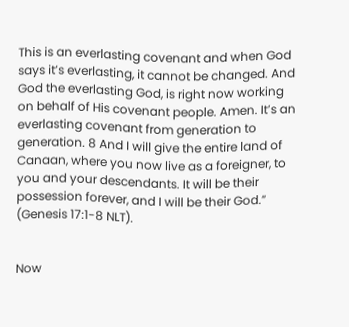This is an everlasting covenant and when God says it’s everlasting, it cannot be changed. And God the everlasting God, is right now working on behalf of His covenant people. Amen. It’s an everlasting covenant from generation to generation. 8 And I will give the entire land of Canaan, where you now live as a foreigner, to you and your descendants. It will be their possession forever, and I will be their God.” (Genesis 17:1-8 NLT).


Now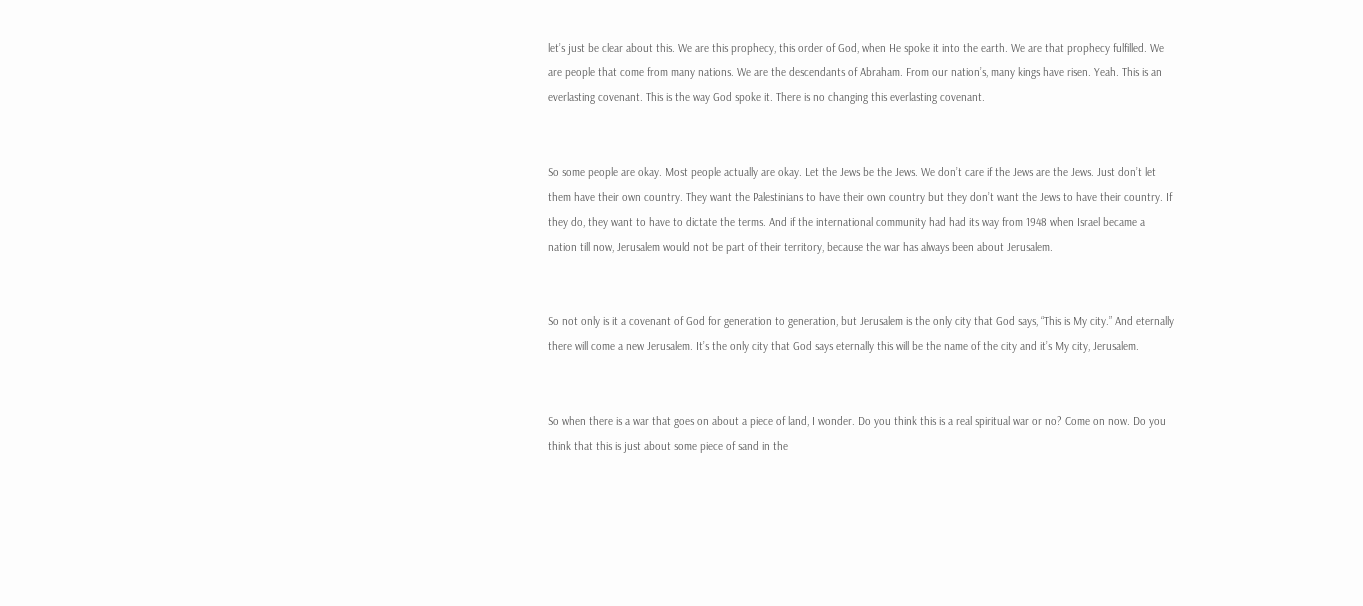let’s just be clear about this. We are this prophecy, this order of God, when He spoke it into the earth. We are that prophecy fulfilled. We are people that come from many nations. We are the descendants of Abraham. From our nation’s, many kings have risen. Yeah. This is an everlasting covenant. This is the way God spoke it. There is no changing this everlasting covenant.


So some people are okay. Most people actually are okay. Let the Jews be the Jews. We don’t care if the Jews are the Jews. Just don’t let them have their own country. They want the Palestinians to have their own country but they don’t want the Jews to have their country. If they do, they want to have to dictate the terms. And if the international community had had its way from 1948 when Israel became a nation till now, Jerusalem would not be part of their territory, because the war has always been about Jerusalem.


So not only is it a covenant of God for generation to generation, but Jerusalem is the only city that God says, “This is My city.” And eternally there will come a new Jerusalem. It’s the only city that God says eternally this will be the name of the city and it’s My city, Jerusalem.


So when there is a war that goes on about a piece of land, I wonder. Do you think this is a real spiritual war or no? Come on now. Do you think that this is just about some piece of sand in the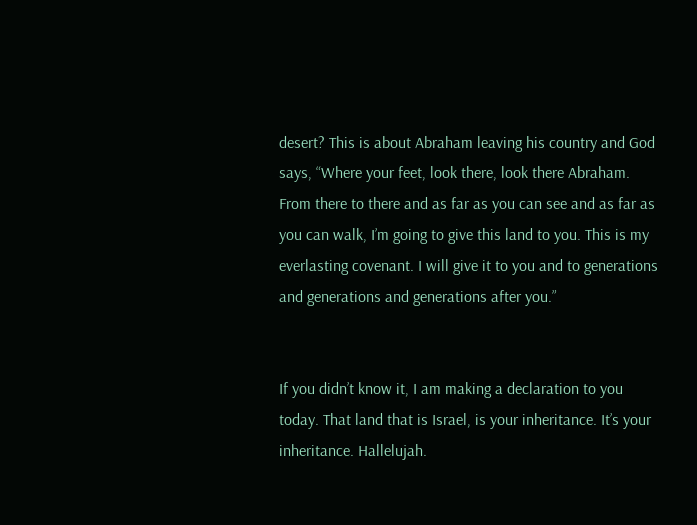desert? This is about Abraham leaving his country and God says, “Where your feet, look there, look there Abraham. From there to there and as far as you can see and as far as you can walk, I’m going to give this land to you. This is my everlasting covenant. I will give it to you and to generations and generations and generations after you.”


If you didn’t know it, I am making a declaration to you today. That land that is Israel, is your inheritance. It’s your inheritance. Hallelujah.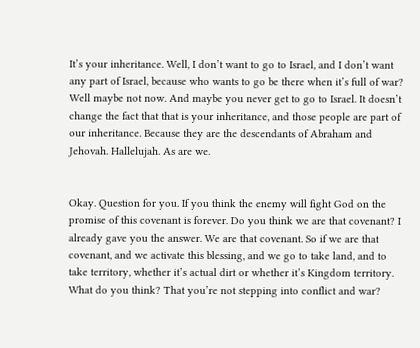It’s your inheritance. Well, I don’t want to go to Israel, and I don’t want any part of Israel, because who wants to go be there when it’s full of war? Well maybe not now. And maybe you never get to go to Israel. It doesn’t change the fact that that is your inheritance, and those people are part of our inheritance. Because they are the descendants of Abraham and Jehovah. Hallelujah. As are we.


Okay. Question for you. If you think the enemy will fight God on the promise of this covenant is forever. Do you think we are that covenant? I already gave you the answer. We are that covenant. So if we are that covenant, and we activate this blessing, and we go to take land, and to take territory, whether it’s actual dirt or whether it’s Kingdom territory. What do you think? That you’re not stepping into conflict and war?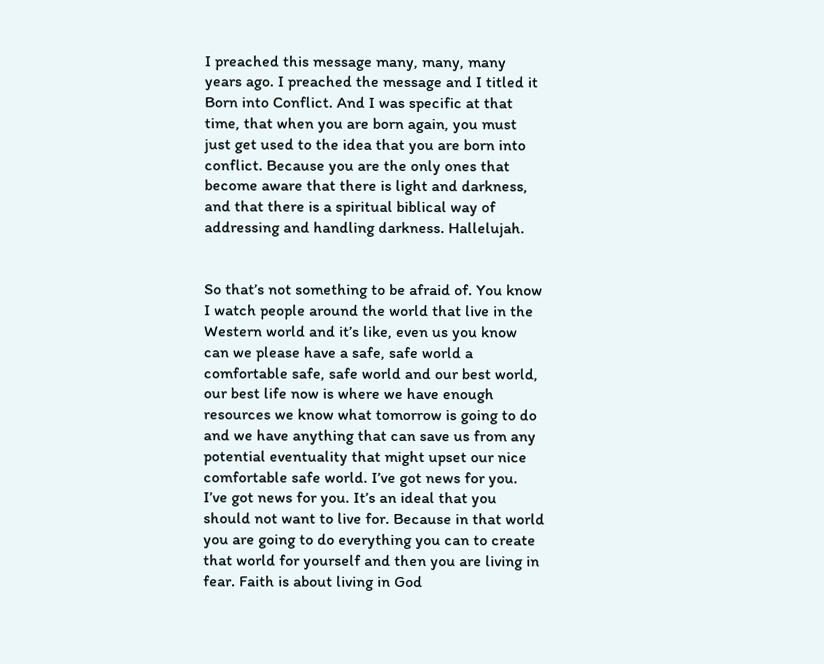I preached this message many, many, many years ago. I preached the message and I titled it Born into Conflict. And I was specific at that time, that when you are born again, you must just get used to the idea that you are born into conflict. Because you are the only ones that become aware that there is light and darkness, and that there is a spiritual biblical way of addressing and handling darkness. Hallelujah.


So that’s not something to be afraid of. You know I watch people around the world that live in the Western world and it’s like, even us you know can we please have a safe, safe world a comfortable safe, safe world and our best world, our best life now is where we have enough resources we know what tomorrow is going to do and we have anything that can save us from any potential eventuality that might upset our nice comfortable safe world. I’ve got news for you. I’ve got news for you. It’s an ideal that you should not want to live for. Because in that world you are going to do everything you can to create that world for yourself and then you are living in fear. Faith is about living in God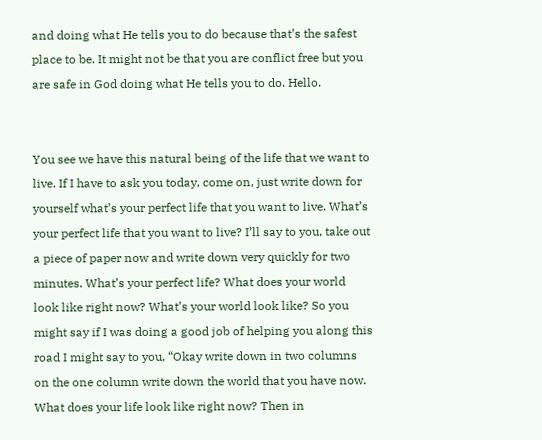and doing what He tells you to do because that’s the safest place to be. It might not be that you are conflict free but you are safe in God doing what He tells you to do. Hello.


You see we have this natural being of the life that we want to live. If I have to ask you today, come on, just write down for yourself what’s your perfect life that you want to live. What’s your perfect life that you want to live? I’ll say to you, take out a piece of paper now and write down very quickly for two minutes. What’s your perfect life? What does your world look like right now? What’s your world look like? So you might say if I was doing a good job of helping you along this road I might say to you, “Okay write down in two columns on the one column write down the world that you have now. What does your life look like right now? Then in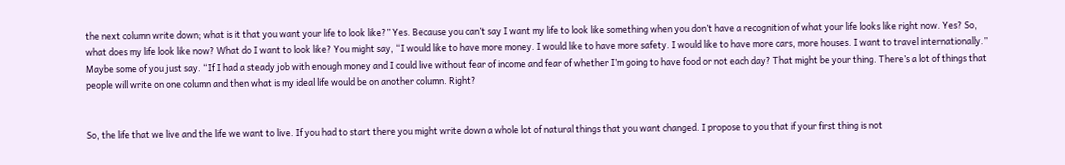the next column write down; what is it that you want your life to look like?” Yes. Because you can’t say I want my life to look like something when you don’t have a recognition of what your life looks like right now. Yes? So, what does my life look like now? What do I want to look like? You might say, “I would like to have more money. I would like to have more safety. I would like to have more cars, more houses. I want to travel internationally.” Maybe some of you just say. “If I had a steady job with enough money and I could live without fear of income and fear of whether I’m going to have food or not each day? That might be your thing. There’s a lot of things that people will write on one column and then what is my ideal life would be on another column. Right?


So, the life that we live and the life we want to live. If you had to start there you might write down a whole lot of natural things that you want changed. I propose to you that if your first thing is not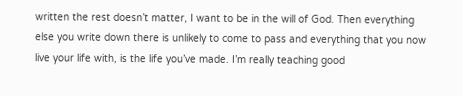written the rest doesn’t matter, I want to be in the will of God. Then everything else you write down there is unlikely to come to pass and everything that you now live your life with, is the life you’ve made. I’m really teaching good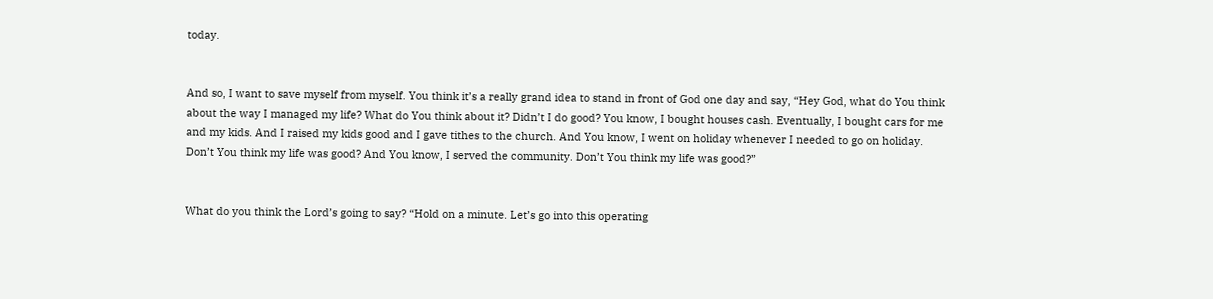today.


And so, I want to save myself from myself. You think it’s a really grand idea to stand in front of God one day and say, “Hey God, what do You think about the way I managed my life? What do You think about it? Didn’t I do good? You know, I bought houses cash. Eventually, I bought cars for me and my kids. And I raised my kids good and I gave tithes to the church. And You know, I went on holiday whenever I needed to go on holiday. Don’t You think my life was good? And You know, I served the community. Don’t You think my life was good?”


What do you think the Lord’s going to say? “Hold on a minute. Let’s go into this operating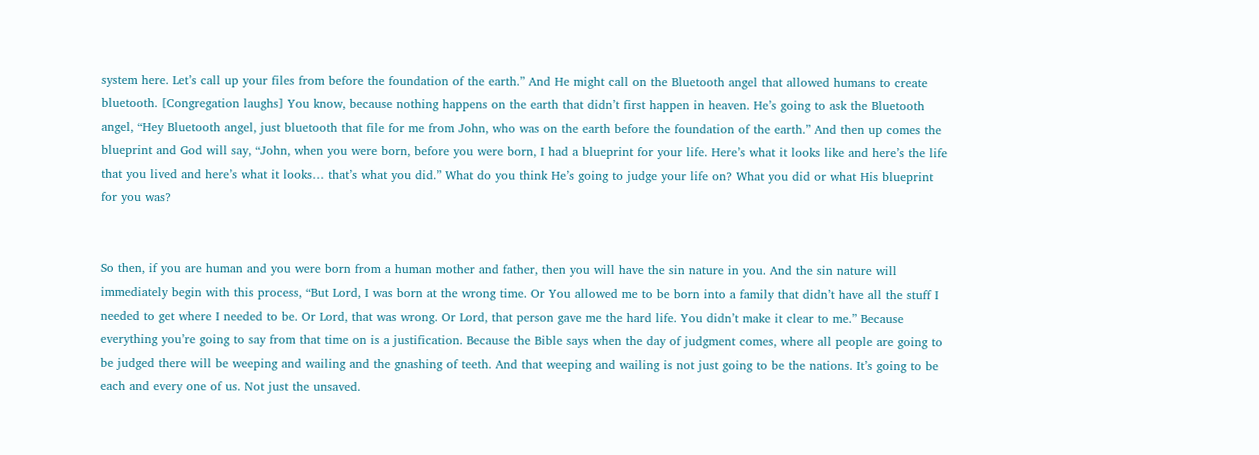system here. Let’s call up your files from before the foundation of the earth.” And He might call on the Bluetooth angel that allowed humans to create bluetooth. [Congregation laughs] You know, because nothing happens on the earth that didn’t first happen in heaven. He’s going to ask the Bluetooth angel, “Hey Bluetooth angel, just bluetooth that file for me from John, who was on the earth before the foundation of the earth.” And then up comes the blueprint and God will say, “John, when you were born, before you were born, I had a blueprint for your life. Here’s what it looks like and here’s the life that you lived and here’s what it looks… that’s what you did.” What do you think He’s going to judge your life on? What you did or what His blueprint for you was?


So then, if you are human and you were born from a human mother and father, then you will have the sin nature in you. And the sin nature will immediately begin with this process, “But Lord, I was born at the wrong time. Or You allowed me to be born into a family that didn’t have all the stuff I needed to get where I needed to be. Or Lord, that was wrong. Or Lord, that person gave me the hard life. You didn’t make it clear to me.” Because everything you’re going to say from that time on is a justification. Because the Bible says when the day of judgment comes, where all people are going to be judged there will be weeping and wailing and the gnashing of teeth. And that weeping and wailing is not just going to be the nations. It’s going to be each and every one of us. Not just the unsaved.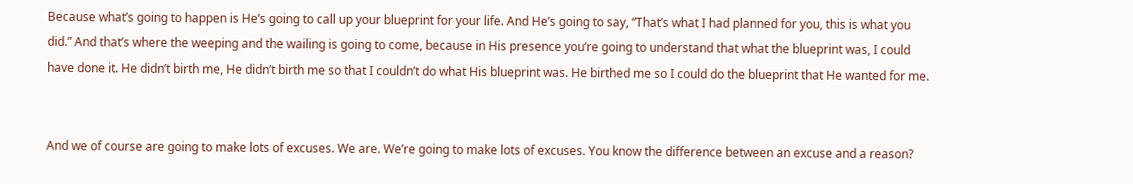Because what’s going to happen is He’s going to call up your blueprint for your life. And He’s going to say, “That’s what I had planned for you, this is what you did.” And that’s where the weeping and the wailing is going to come, because in His presence you’re going to understand that what the blueprint was, I could have done it. He didn’t birth me, He didn’t birth me so that I couldn’t do what His blueprint was. He birthed me so I could do the blueprint that He wanted for me.


And we of course are going to make lots of excuses. We are. We’re going to make lots of excuses. You know the difference between an excuse and a reason?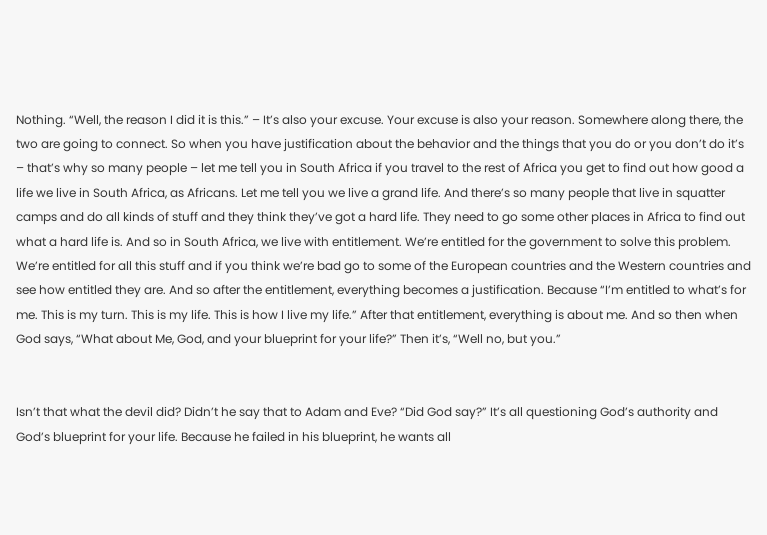Nothing. “Well, the reason I did it is this.” – It’s also your excuse. Your excuse is also your reason. Somewhere along there, the two are going to connect. So when you have justification about the behavior and the things that you do or you don’t do it’s – that’s why so many people – let me tell you in South Africa if you travel to the rest of Africa you get to find out how good a life we live in South Africa, as Africans. Let me tell you we live a grand life. And there’s so many people that live in squatter camps and do all kinds of stuff and they think they’ve got a hard life. They need to go some other places in Africa to find out what a hard life is. And so in South Africa, we live with entitlement. We’re entitled for the government to solve this problem. We’re entitled for all this stuff and if you think we’re bad go to some of the European countries and the Western countries and see how entitled they are. And so after the entitlement, everything becomes a justification. Because “I’m entitled to what’s for me. This is my turn. This is my life. This is how I live my life.” After that entitlement, everything is about me. And so then when God says, “What about Me, God, and your blueprint for your life?” Then it’s, “Well no, but you.”


Isn’t that what the devil did? Didn’t he say that to Adam and Eve? “Did God say?” It’s all questioning God’s authority and God’s blueprint for your life. Because he failed in his blueprint, he wants all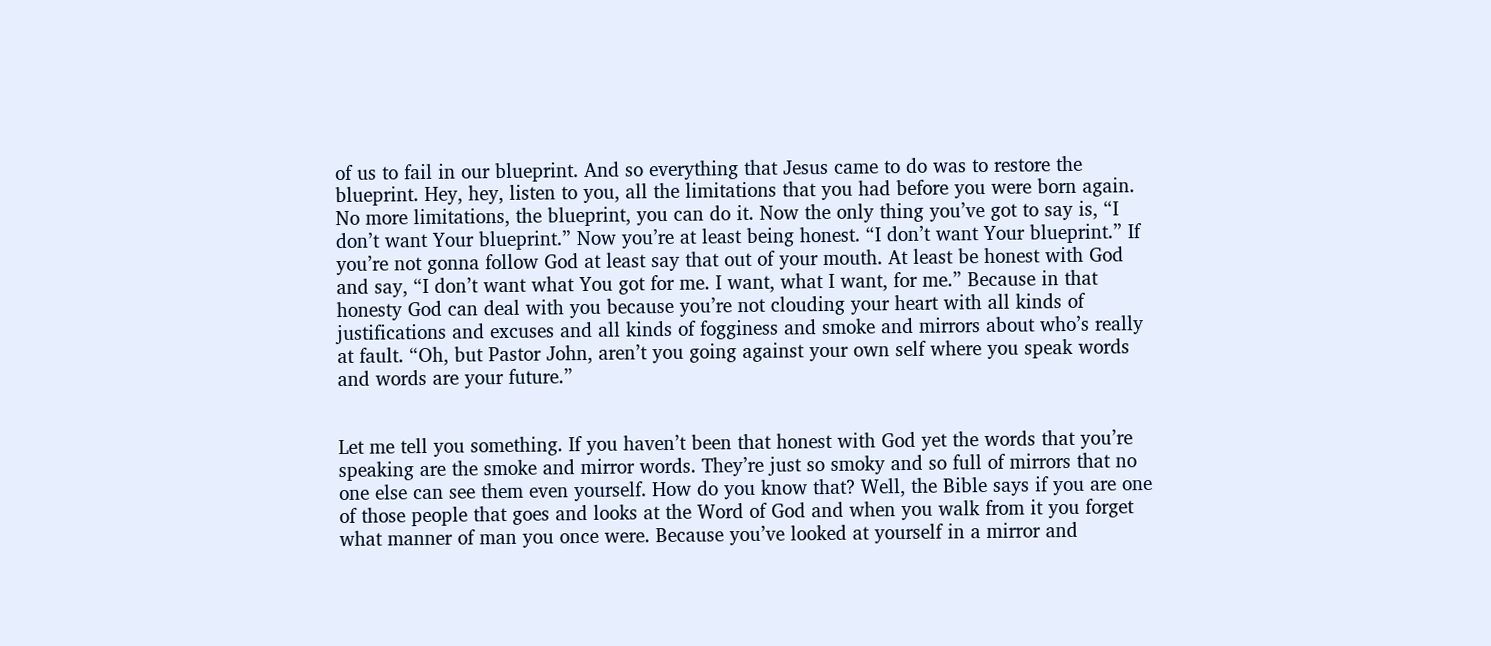of us to fail in our blueprint. And so everything that Jesus came to do was to restore the blueprint. Hey, hey, listen to you, all the limitations that you had before you were born again. No more limitations, the blueprint, you can do it. Now the only thing you’ve got to say is, “I don’t want Your blueprint.” Now you’re at least being honest. “I don’t want Your blueprint.” If you’re not gonna follow God at least say that out of your mouth. At least be honest with God and say, “I don’t want what You got for me. I want, what I want, for me.” Because in that honesty God can deal with you because you’re not clouding your heart with all kinds of justifications and excuses and all kinds of fogginess and smoke and mirrors about who’s really at fault. “Oh, but Pastor John, aren’t you going against your own self where you speak words and words are your future.”


Let me tell you something. If you haven’t been that honest with God yet the words that you’re speaking are the smoke and mirror words. They’re just so smoky and so full of mirrors that no one else can see them even yourself. How do you know that? Well, the Bible says if you are one of those people that goes and looks at the Word of God and when you walk from it you forget what manner of man you once were. Because you’ve looked at yourself in a mirror and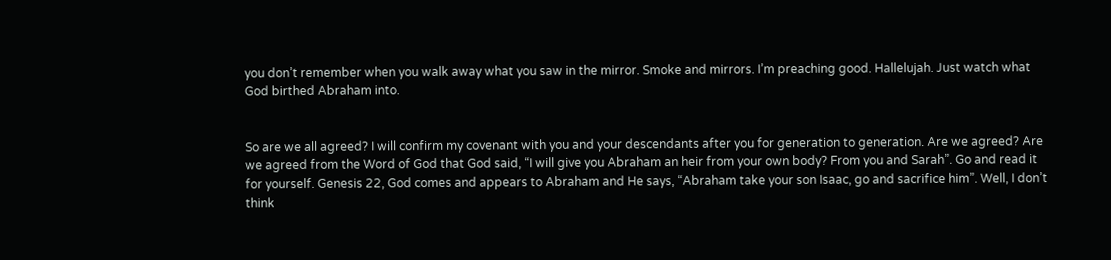you don’t remember when you walk away what you saw in the mirror. Smoke and mirrors. I’m preaching good. Hallelujah. Just watch what God birthed Abraham into.


So are we all agreed? I will confirm my covenant with you and your descendants after you for generation to generation. Are we agreed? Are we agreed from the Word of God that God said, “I will give you Abraham an heir from your own body? From you and Sarah”. Go and read it for yourself. Genesis 22, God comes and appears to Abraham and He says, “Abraham take your son Isaac, go and sacrifice him”. Well, I don’t think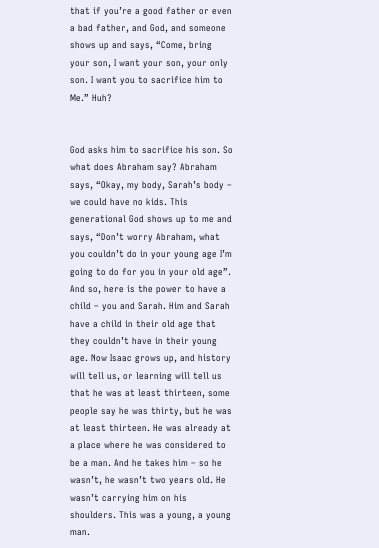that if you’re a good father or even a bad father, and God, and someone shows up and says, “Come, bring your son, I want your son, your only son. I want you to sacrifice him to Me.” Huh?


God asks him to sacrifice his son. So what does Abraham say? Abraham says, “Okay, my body, Sarah’s body – we could have no kids. This generational God shows up to me and says, “Don’t worry Abraham, what you couldn’t do in your young age I’m going to do for you in your old age”. And so, here is the power to have a child – you and Sarah. Him and Sarah have a child in their old age that they couldn’t have in their young age. Now Isaac grows up, and history will tell us, or learning will tell us that he was at least thirteen, some people say he was thirty, but he was at least thirteen. He was already at a place where he was considered to be a man. And he takes him – so he wasn’t, he wasn’t two years old. He wasn’t carrying him on his shoulders. This was a young, a young man.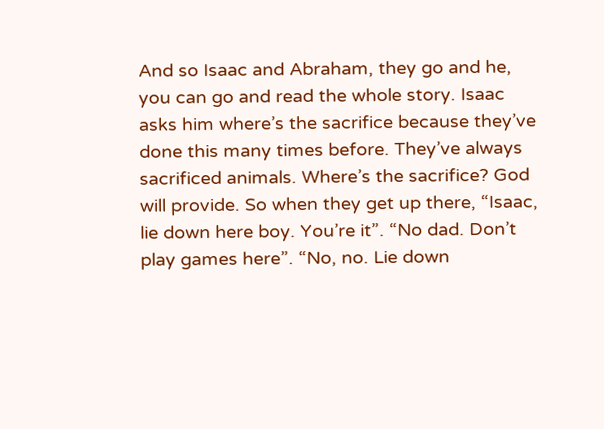And so Isaac and Abraham, they go and he, you can go and read the whole story. Isaac asks him where’s the sacrifice because they’ve done this many times before. They’ve always sacrificed animals. Where’s the sacrifice? God will provide. So when they get up there, “Isaac, lie down here boy. You’re it”. “No dad. Don’t play games here”. “No, no. Lie down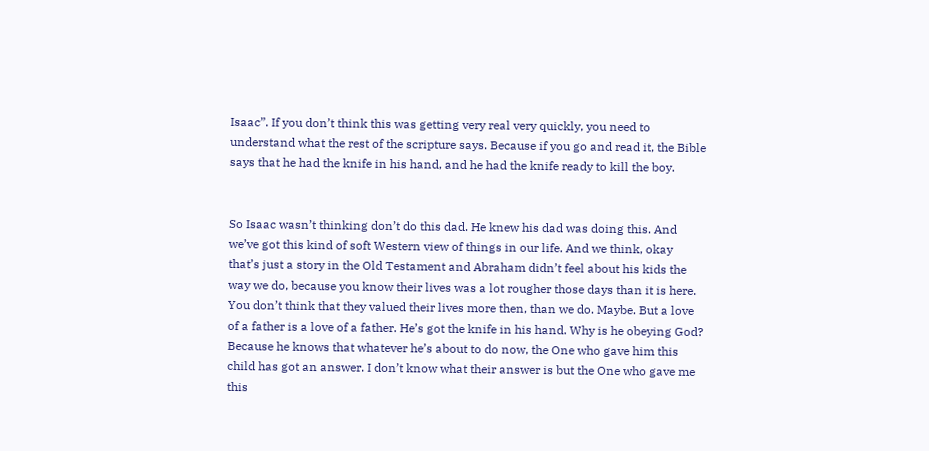Isaac”. If you don’t think this was getting very real very quickly, you need to understand what the rest of the scripture says. Because if you go and read it, the Bible says that he had the knife in his hand, and he had the knife ready to kill the boy.


So Isaac wasn’t thinking don’t do this dad. He knew his dad was doing this. And we’ve got this kind of soft Western view of things in our life. And we think, okay that’s just a story in the Old Testament and Abraham didn’t feel about his kids the way we do, because you know their lives was a lot rougher those days than it is here. You don’t think that they valued their lives more then, than we do. Maybe. But a love of a father is a love of a father. He’s got the knife in his hand. Why is he obeying God? Because he knows that whatever he’s about to do now, the One who gave him this child has got an answer. I don’t know what their answer is but the One who gave me this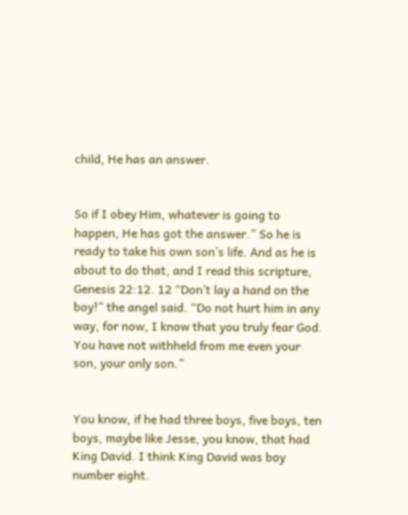child, He has an answer.


So if I obey Him, whatever is going to happen, He has got the answer.” So he is ready to take his own son’s life. And as he is about to do that, and I read this scripture, Genesis 22:12. 12 “Don’t lay a hand on the boy!” the angel said. “Do not hurt him in any way, for now, I know that you truly fear God. You have not withheld from me even your son, your only son.”


You know, if he had three boys, five boys, ten boys, maybe like Jesse, you know, that had King David. I think King David was boy number eight.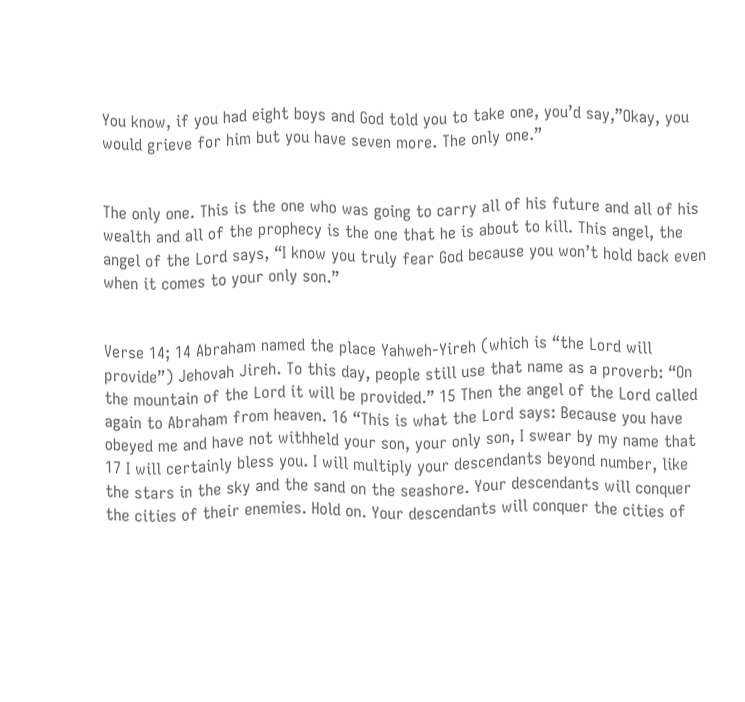You know, if you had eight boys and God told you to take one, you’d say,”Okay, you would grieve for him but you have seven more. The only one.”


The only one. This is the one who was going to carry all of his future and all of his wealth and all of the prophecy is the one that he is about to kill. This angel, the angel of the Lord says, “I know you truly fear God because you won’t hold back even when it comes to your only son.”


Verse 14; 14 Abraham named the place Yahweh-Yireh (which is “the Lord will provide”) Jehovah Jireh. To this day, people still use that name as a proverb: “On the mountain of the Lord it will be provided.” 15 Then the angel of the Lord called again to Abraham from heaven. 16 “This is what the Lord says: Because you have obeyed me and have not withheld your son, your only son, I swear by my name that 17 I will certainly bless you. I will multiply your descendants beyond number, like the stars in the sky and the sand on the seashore. Your descendants will conquer the cities of their enemies. Hold on. Your descendants will conquer the cities of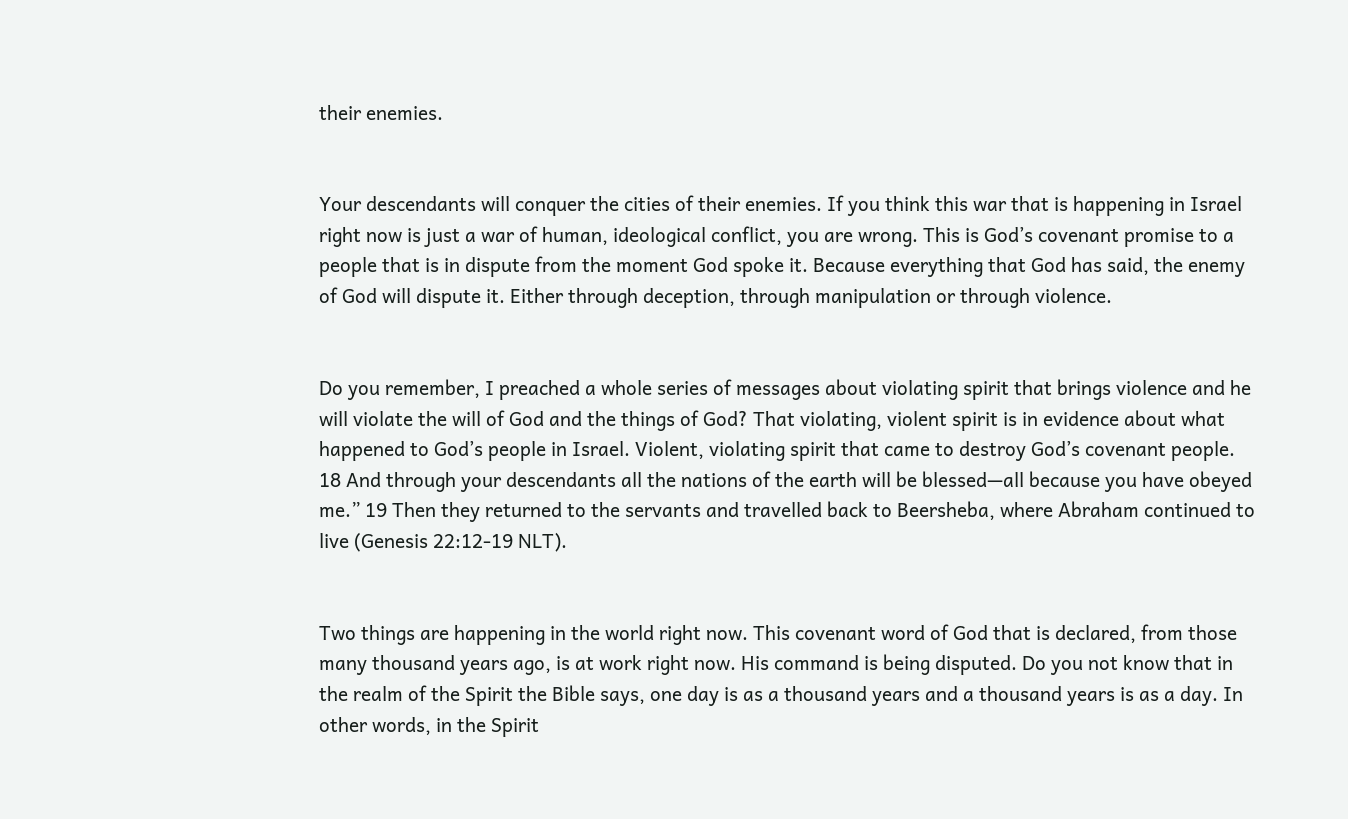their enemies.


Your descendants will conquer the cities of their enemies. If you think this war that is happening in Israel right now is just a war of human, ideological conflict, you are wrong. This is God’s covenant promise to a people that is in dispute from the moment God spoke it. Because everything that God has said, the enemy of God will dispute it. Either through deception, through manipulation or through violence.


Do you remember, I preached a whole series of messages about violating spirit that brings violence and he will violate the will of God and the things of God? That violating, violent spirit is in evidence about what happened to God’s people in Israel. Violent, violating spirit that came to destroy God’s covenant people. 18 And through your descendants all the nations of the earth will be blessed—all because you have obeyed me.” 19 Then they returned to the servants and travelled back to Beersheba, where Abraham continued to live (Genesis 22:12-19 NLT).


Two things are happening in the world right now. This covenant word of God that is declared, from those many thousand years ago, is at work right now. His command is being disputed. Do you not know that in the realm of the Spirit the Bible says, one day is as a thousand years and a thousand years is as a day. In other words, in the Spirit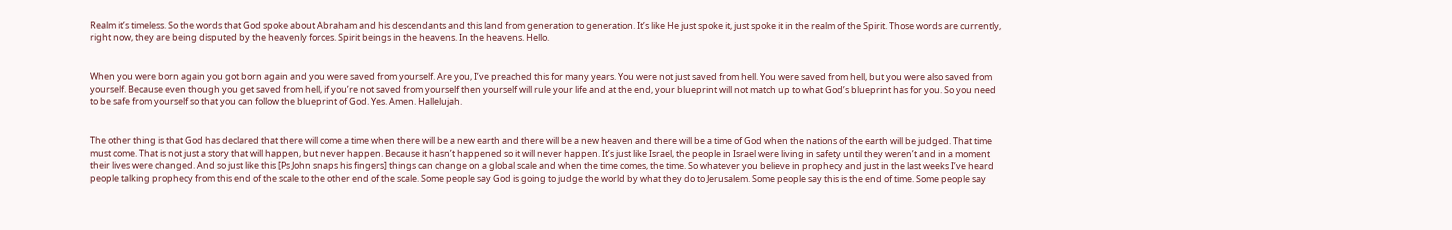Realm it’s timeless. So the words that God spoke about Abraham and his descendants and this land from generation to generation. It’s like He just spoke it, just spoke it in the realm of the Spirit. Those words are currently, right now, they are being disputed by the heavenly forces. Spirit beings in the heavens. In the heavens. Hello.


When you were born again you got born again and you were saved from yourself. Are you, I’ve preached this for many years. You were not just saved from hell. You were saved from hell, but you were also saved from yourself. Because even though you get saved from hell, if you’re not saved from yourself then yourself will rule your life and at the end, your blueprint will not match up to what God’s blueprint has for you. So you need to be safe from yourself so that you can follow the blueprint of God. Yes. Amen. Hallelujah.


The other thing is that God has declared that there will come a time when there will be a new earth and there will be a new heaven and there will be a time of God when the nations of the earth will be judged. That time must come. That is not just a story that will happen, but never happen. Because it hasn’t happened so it will never happen. It’s just like Israel, the people in Israel were living in safety until they weren’t and in a moment their lives were changed. And so just like this [Ps John snaps his fingers] things can change on a global scale and when the time comes, the time. So whatever you believe in prophecy and just in the last weeks I’ve heard people talking prophecy from this end of the scale to the other end of the scale. Some people say God is going to judge the world by what they do to Jerusalem. Some people say this is the end of time. Some people say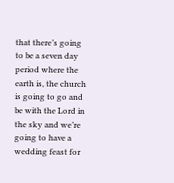that there’s going to be a seven day period where the earth is, the church is going to go and be with the Lord in the sky and we’re going to have a wedding feast for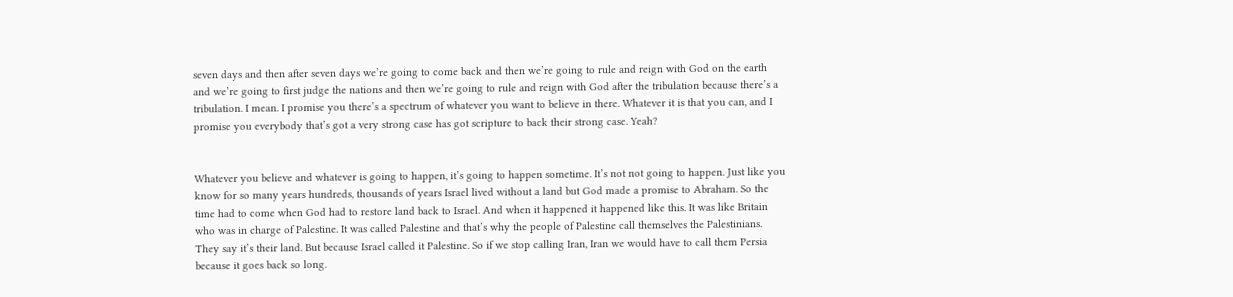seven days and then after seven days we’re going to come back and then we’re going to rule and reign with God on the earth and we’re going to first judge the nations and then we’re going to rule and reign with God after the tribulation because there’s a tribulation. I mean. I promise you there’s a spectrum of whatever you want to believe in there. Whatever it is that you can, and I promise you everybody that’s got a very strong case has got scripture to back their strong case. Yeah?


Whatever you believe and whatever is going to happen, it’s going to happen sometime. It’s not not going to happen. Just like you know for so many years hundreds, thousands of years Israel lived without a land but God made a promise to Abraham. So the time had to come when God had to restore land back to Israel. And when it happened it happened like this. It was like Britain who was in charge of Palestine. It was called Palestine and that’s why the people of Palestine call themselves the Palestinians. They say it’s their land. But because Israel called it Palestine. So if we stop calling Iran, Iran we would have to call them Persia because it goes back so long.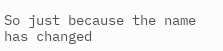So just because the name has changed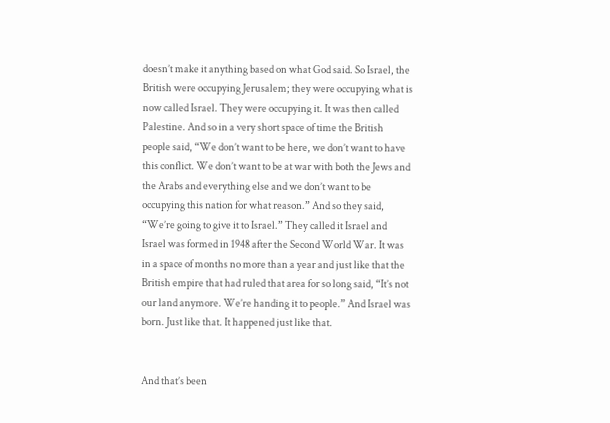doesn’t make it anything based on what God said. So Israel, the British were occupying Jerusalem; they were occupying what is now called Israel. They were occupying it. It was then called Palestine. And so in a very short space of time the British people said, “We don’t want to be here, we don’t want to have this conflict. We don’t want to be at war with both the Jews and the Arabs and everything else and we don’t want to be occupying this nation for what reason.” And so they said, “We’re going to give it to Israel.” They called it Israel and Israel was formed in 1948 after the Second World War. It was in a space of months no more than a year and just like that the British empire that had ruled that area for so long said, “It’s not our land anymore. We’re handing it to people.” And Israel was born. Just like that. It happened just like that.


And that’s been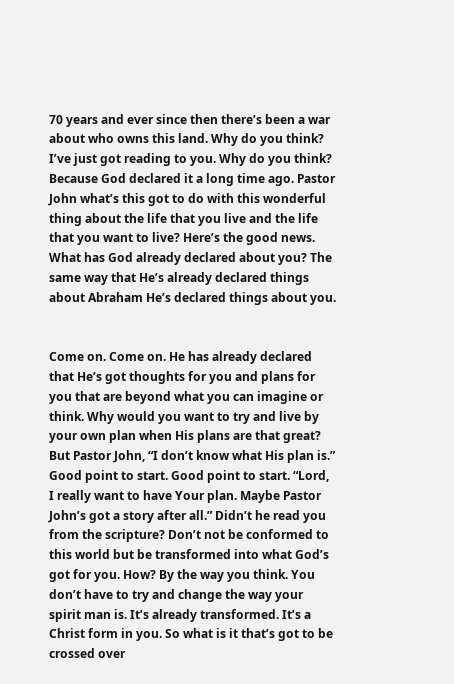70 years and ever since then there’s been a war about who owns this land. Why do you think? I’ve just got reading to you. Why do you think? Because God declared it a long time ago. Pastor John what’s this got to do with this wonderful thing about the life that you live and the life that you want to live? Here’s the good news. What has God already declared about you? The same way that He’s already declared things about Abraham He’s declared things about you.


Come on. Come on. He has already declared that He’s got thoughts for you and plans for you that are beyond what you can imagine or think. Why would you want to try and live by your own plan when His plans are that great? But Pastor John, “I don’t know what His plan is.” Good point to start. Good point to start. “Lord, I really want to have Your plan. Maybe Pastor John’s got a story after all.” Didn’t he read you from the scripture? Don’t not be conformed to this world but be transformed into what God’s got for you. How? By the way you think. You don’t have to try and change the way your spirit man is. It’s already transformed. It’s a Christ form in you. So what is it that’s got to be crossed over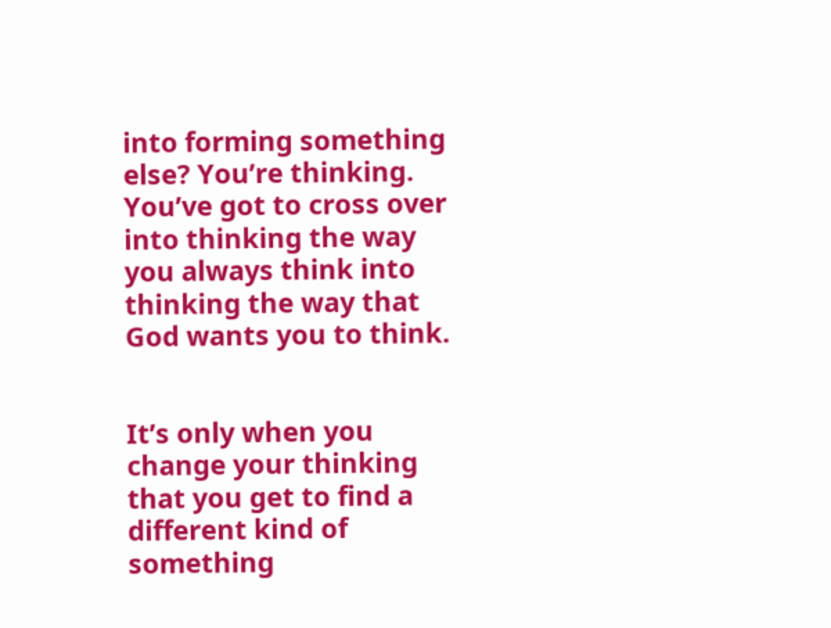into forming something else? You’re thinking. You’ve got to cross over into thinking the way you always think into thinking the way that God wants you to think.


It’s only when you change your thinking that you get to find a different kind of something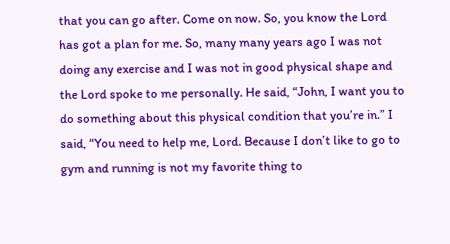that you can go after. Come on now. So, you know the Lord has got a plan for me. So, many many years ago I was not doing any exercise and I was not in good physical shape and the Lord spoke to me personally. He said, “John, I want you to do something about this physical condition that you’re in.” I said, “You need to help me, Lord. Because I don’t like to go to gym and running is not my favorite thing to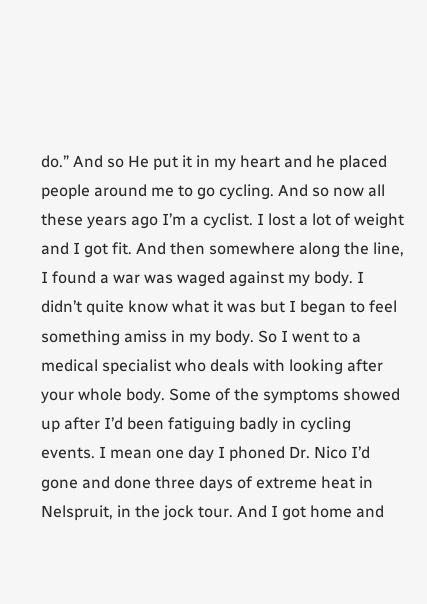do.” And so He put it in my heart and he placed people around me to go cycling. And so now all these years ago I’m a cyclist. I lost a lot of weight and I got fit. And then somewhere along the line, I found a war was waged against my body. I didn’t quite know what it was but I began to feel something amiss in my body. So I went to a medical specialist who deals with looking after your whole body. Some of the symptoms showed up after I’d been fatiguing badly in cycling events. I mean one day I phoned Dr. Nico I’d gone and done three days of extreme heat in Nelspruit, in the jock tour. And I got home and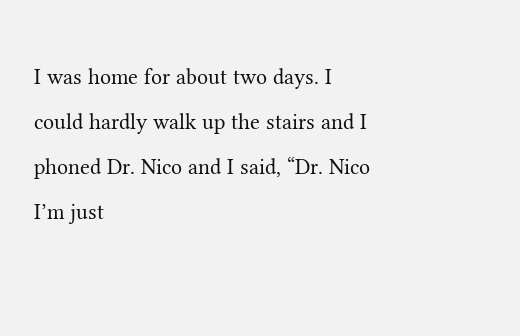I was home for about two days. I could hardly walk up the stairs and I phoned Dr. Nico and I said, “Dr. Nico I’m just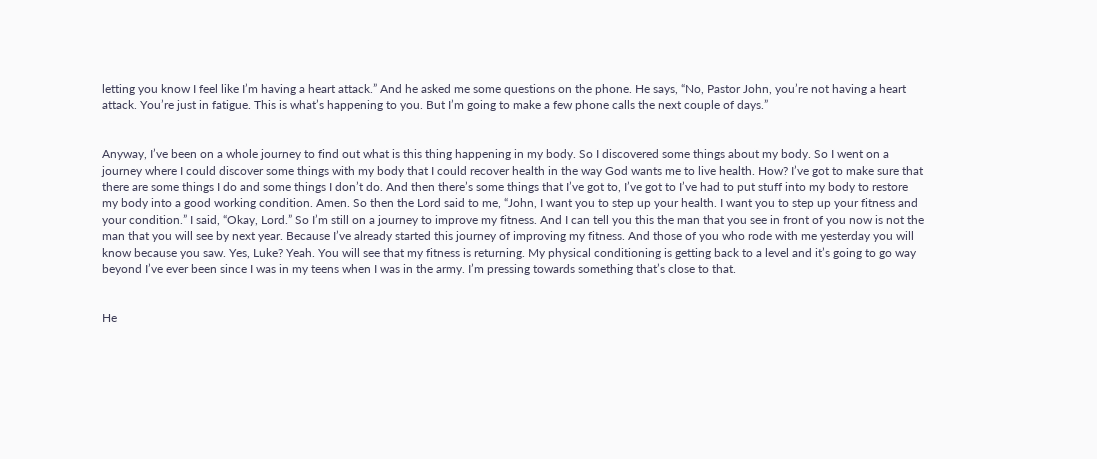letting you know I feel like I’m having a heart attack.” And he asked me some questions on the phone. He says, “No, Pastor John, you’re not having a heart attack. You’re just in fatigue. This is what’s happening to you. But I’m going to make a few phone calls the next couple of days.”


Anyway, I’ve been on a whole journey to find out what is this thing happening in my body. So I discovered some things about my body. So I went on a journey where I could discover some things with my body that I could recover health in the way God wants me to live health. How? I’ve got to make sure that there are some things I do and some things I don’t do. And then there’s some things that I’ve got to, I’ve got to I’ve had to put stuff into my body to restore my body into a good working condition. Amen. So then the Lord said to me, “John, I want you to step up your health. I want you to step up your fitness and your condition.” I said, “Okay, Lord.” So I’m still on a journey to improve my fitness. And I can tell you this the man that you see in front of you now is not the man that you will see by next year. Because I’ve already started this journey of improving my fitness. And those of you who rode with me yesterday you will know because you saw. Yes, Luke? Yeah. You will see that my fitness is returning. My physical conditioning is getting back to a level and it’s going to go way beyond I’ve ever been since I was in my teens when I was in the army. I’m pressing towards something that’s close to that.


He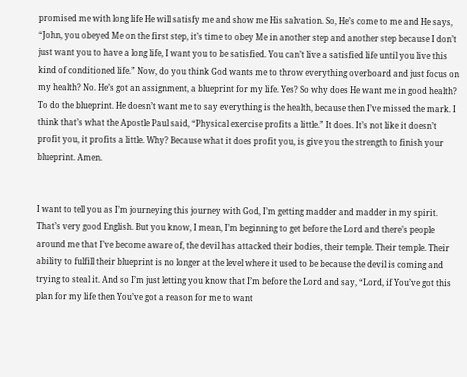promised me with long life He will satisfy me and show me His salvation. So, He’s come to me and He says, “John, you obeyed Me on the first step, it’s time to obey Me in another step and another step because I don’t just want you to have a long life, I want you to be satisfied. You can’t live a satisfied life until you live this kind of conditioned life.” Now, do you think God wants me to throw everything overboard and just focus on my health? No. He’s got an assignment, a blueprint for my life. Yes? So why does He want me in good health? To do the blueprint. He doesn’t want me to say everything is the health, because then I’ve missed the mark. I think that’s what the Apostle Paul said, “Physical exercise profits a little.” It does. It’s not like it doesn’t profit you, it profits a little. Why? Because what it does profit you, is give you the strength to finish your blueprint. Amen.


I want to tell you as I’m journeying this journey with God, I’m getting madder and madder in my spirit. That’s very good English. But you know, I mean, I’m beginning to get before the Lord and there’s people around me that I’ve become aware of, the devil has attacked their bodies, their temple. Their temple. Their ability to fulfill their blueprint is no longer at the level where it used to be because the devil is coming and trying to steal it. And so I’m just letting you know that I’m before the Lord and say, “Lord, if You’ve got this plan for my life then You’ve got a reason for me to want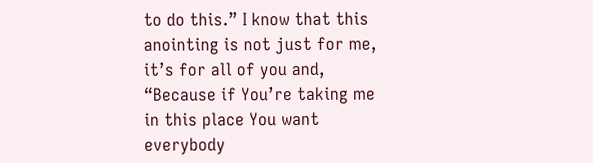to do this.” I know that this anointing is not just for me, it’s for all of you and, “Because if You’re taking me in this place You want everybody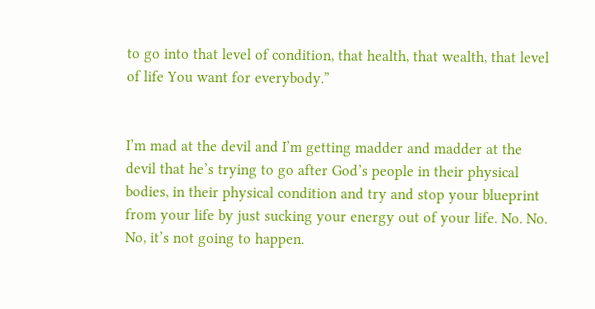to go into that level of condition, that health, that wealth, that level of life You want for everybody.”


I’m mad at the devil and I’m getting madder and madder at the devil that he’s trying to go after God’s people in their physical bodies, in their physical condition and try and stop your blueprint from your life by just sucking your energy out of your life. No. No. No, it’s not going to happen.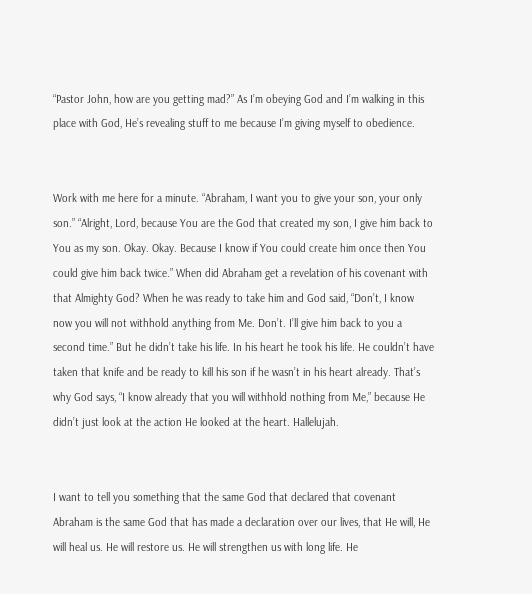“Pastor John, how are you getting mad?” As I’m obeying God and I’m walking in this place with God, He’s revealing stuff to me because I’m giving myself to obedience.


Work with me here for a minute. “Abraham, I want you to give your son, your only son.” “Alright, Lord, because You are the God that created my son, I give him back to You as my son. Okay. Okay. Because I know if You could create him once then You could give him back twice.” When did Abraham get a revelation of his covenant with that Almighty God? When he was ready to take him and God said, “Don’t, I know now you will not withhold anything from Me. Don’t. I’ll give him back to you a second time.” But he didn’t take his life. In his heart he took his life. He couldn’t have taken that knife and be ready to kill his son if he wasn’t in his heart already. That’s why God says, “I know already that you will withhold nothing from Me,” because He didn’t just look at the action He looked at the heart. Hallelujah.


I want to tell you something that the same God that declared that covenant Abraham is the same God that has made a declaration over our lives, that He will, He will heal us. He will restore us. He will strengthen us with long life. He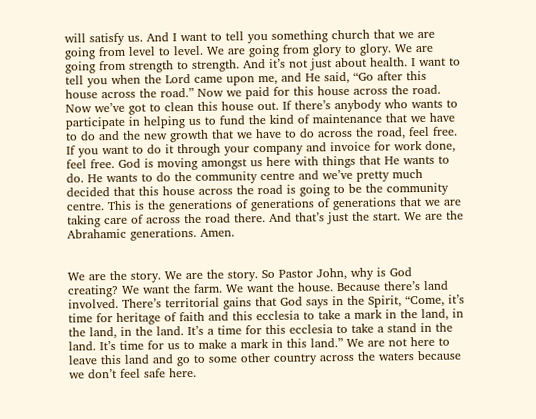will satisfy us. And I want to tell you something church that we are going from level to level. We are going from glory to glory. We are going from strength to strength. And it’s not just about health. I want to tell you when the Lord came upon me, and He said, “Go after this house across the road.” Now we paid for this house across the road. Now we’ve got to clean this house out. If there’s anybody who wants to participate in helping us to fund the kind of maintenance that we have to do and the new growth that we have to do across the road, feel free. If you want to do it through your company and invoice for work done, feel free. God is moving amongst us here with things that He wants to do. He wants to do the community centre and we’ve pretty much decided that this house across the road is going to be the community centre. This is the generations of generations of generations that we are taking care of across the road there. And that’s just the start. We are the Abrahamic generations. Amen.


We are the story. We are the story. So Pastor John, why is God creating? We want the farm. We want the house. Because there’s land involved. There’s territorial gains that God says in the Spirit, “Come, it’s time for heritage of faith and this ecclesia to take a mark in the land, in the land, in the land. It’s a time for this ecclesia to take a stand in the land. It’s time for us to make a mark in this land.” We are not here to leave this land and go to some other country across the waters because we don’t feel safe here.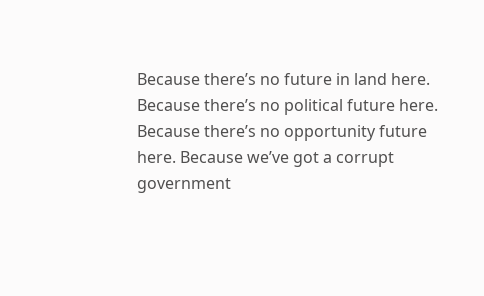Because there’s no future in land here. Because there’s no political future here. Because there’s no opportunity future here. Because we’ve got a corrupt government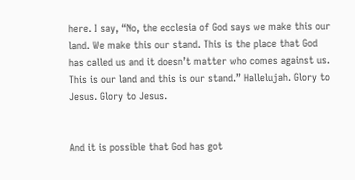here. I say, “No, the ecclesia of God says we make this our land. We make this our stand. This is the place that God has called us and it doesn’t matter who comes against us. This is our land and this is our stand.” Hallelujah. Glory to Jesus. Glory to Jesus.


And it is possible that God has got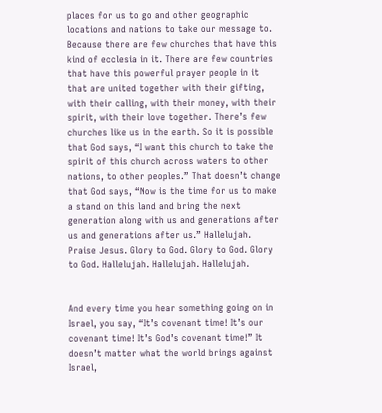places for us to go and other geographic locations and nations to take our message to. Because there are few churches that have this kind of ecclesia in it. There are few countries that have this powerful prayer people in it that are united together with their gifting, with their calling, with their money, with their spirit, with their love together. There’s few churches like us in the earth. So it is possible that God says, “I want this church to take the spirit of this church across waters to other nations, to other peoples.” That doesn’t change that God says, “Now is the time for us to make a stand on this land and bring the next generation along with us and generations after us and generations after us.” Hallelujah. Praise Jesus. Glory to God. Glory to God. Glory to God. Hallelujah. Hallelujah. Hallelujah.


And every time you hear something going on in Israel, you say, “It’s covenant time! It’s our covenant time! It’s God’s covenant time!” It doesn’t matter what the world brings against Israel,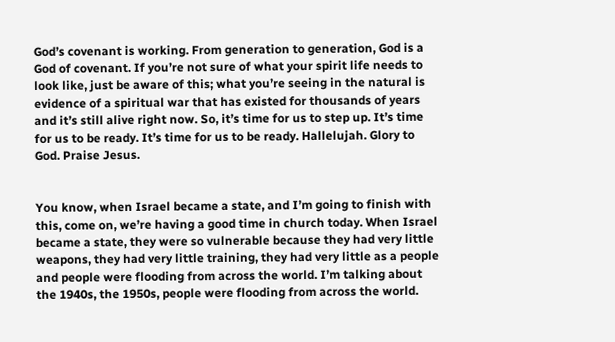God’s covenant is working. From generation to generation, God is a God of covenant. If you’re not sure of what your spirit life needs to look like, just be aware of this; what you’re seeing in the natural is evidence of a spiritual war that has existed for thousands of years and it’s still alive right now. So, it’s time for us to step up. It’s time for us to be ready. It’s time for us to be ready. Hallelujah. Glory to God. Praise Jesus.


You know, when Israel became a state, and I’m going to finish with this, come on, we’re having a good time in church today. When Israel became a state, they were so vulnerable because they had very little weapons, they had very little training, they had very little as a people and people were flooding from across the world. I’m talking about the 1940s, the 1950s, people were flooding from across the world.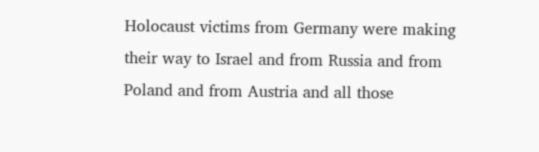Holocaust victims from Germany were making their way to Israel and from Russia and from Poland and from Austria and all those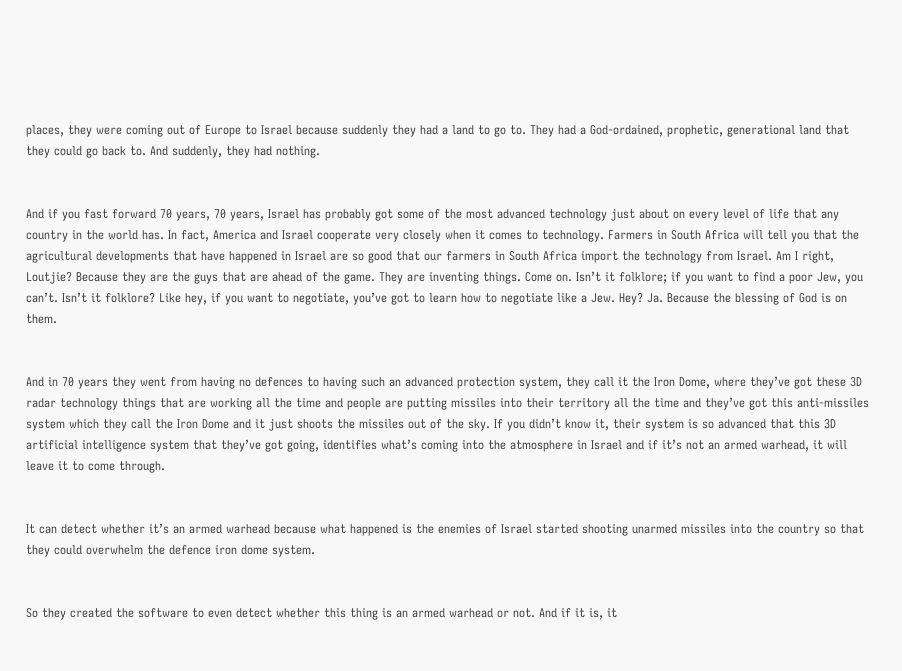places, they were coming out of Europe to Israel because suddenly they had a land to go to. They had a God-ordained, prophetic, generational land that they could go back to. And suddenly, they had nothing.


And if you fast forward 70 years, 70 years, Israel has probably got some of the most advanced technology just about on every level of life that any country in the world has. In fact, America and Israel cooperate very closely when it comes to technology. Farmers in South Africa will tell you that the agricultural developments that have happened in Israel are so good that our farmers in South Africa import the technology from Israel. Am I right, Loutjie? Because they are the guys that are ahead of the game. They are inventing things. Come on. Isn’t it folklore; if you want to find a poor Jew, you can’t. Isn’t it folklore? Like hey, if you want to negotiate, you’ve got to learn how to negotiate like a Jew. Hey? Ja. Because the blessing of God is on them.


And in 70 years they went from having no defences to having such an advanced protection system, they call it the Iron Dome, where they’ve got these 3D radar technology things that are working all the time and people are putting missiles into their territory all the time and they’ve got this anti-missiles system which they call the Iron Dome and it just shoots the missiles out of the sky. If you didn’t know it, their system is so advanced that this 3D artificial intelligence system that they’ve got going, identifies what’s coming into the atmosphere in Israel and if it’s not an armed warhead, it will leave it to come through.


It can detect whether it’s an armed warhead because what happened is the enemies of Israel started shooting unarmed missiles into the country so that they could overwhelm the defence iron dome system.


So they created the software to even detect whether this thing is an armed warhead or not. And if it is, it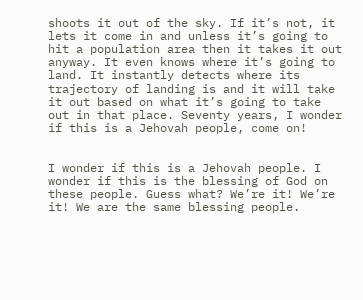shoots it out of the sky. If it’s not, it lets it come in and unless it’s going to hit a population area then it takes it out anyway. It even knows where it’s going to land. It instantly detects where its trajectory of landing is and it will take it out based on what it’s going to take out in that place. Seventy years, I wonder if this is a Jehovah people, come on!


I wonder if this is a Jehovah people. I wonder if this is the blessing of God on these people. Guess what? We’re it! We’re it! We are the same blessing people.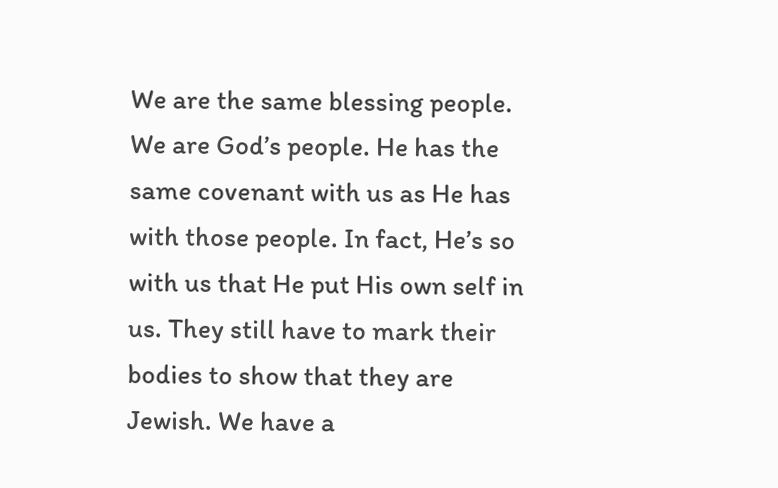We are the same blessing people. We are God’s people. He has the same covenant with us as He has with those people. In fact, He’s so with us that He put His own self in us. They still have to mark their bodies to show that they are Jewish. We have a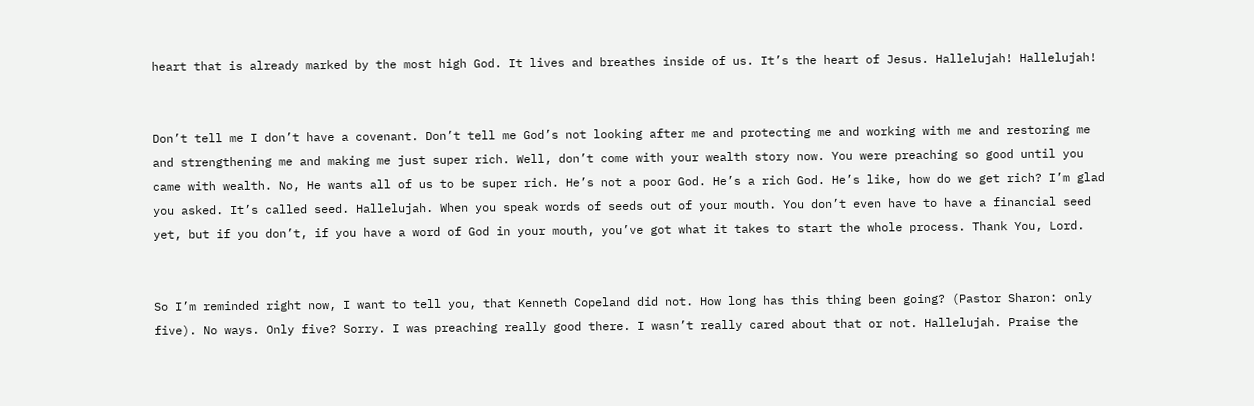heart that is already marked by the most high God. It lives and breathes inside of us. It’s the heart of Jesus. Hallelujah! Hallelujah!


Don’t tell me I don’t have a covenant. Don’t tell me God’s not looking after me and protecting me and working with me and restoring me and strengthening me and making me just super rich. Well, don’t come with your wealth story now. You were preaching so good until you came with wealth. No, He wants all of us to be super rich. He’s not a poor God. He’s a rich God. He’s like, how do we get rich? I’m glad you asked. It’s called seed. Hallelujah. When you speak words of seeds out of your mouth. You don’t even have to have a financial seed yet, but if you don’t, if you have a word of God in your mouth, you’ve got what it takes to start the whole process. Thank You, Lord.


So I’m reminded right now, I want to tell you, that Kenneth Copeland did not. How long has this thing been going? (Pastor Sharon: only five). No ways. Only five? Sorry. I was preaching really good there. I wasn’t really cared about that or not. Hallelujah. Praise the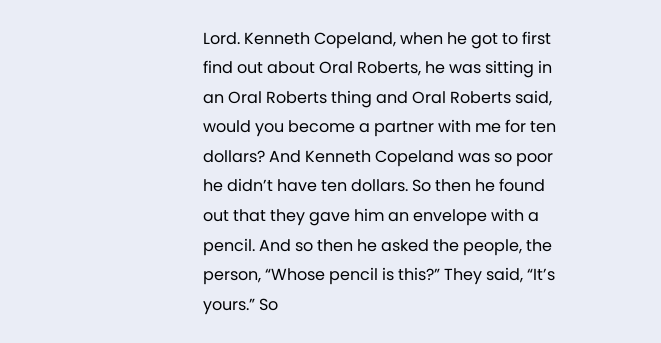Lord. Kenneth Copeland, when he got to first find out about Oral Roberts, he was sitting in an Oral Roberts thing and Oral Roberts said, would you become a partner with me for ten dollars? And Kenneth Copeland was so poor he didn’t have ten dollars. So then he found out that they gave him an envelope with a pencil. And so then he asked the people, the person, “Whose pencil is this?” They said, “It’s yours.” So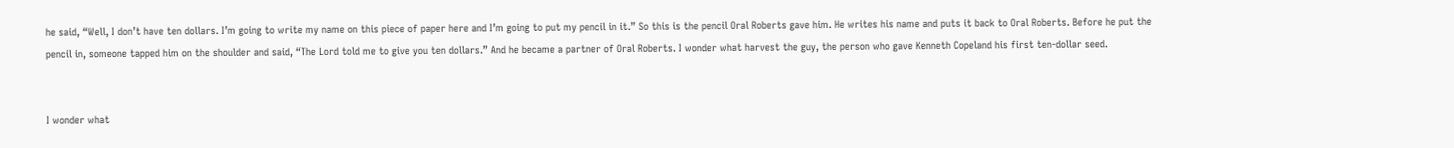he said, “Well, I don’t have ten dollars. I’m going to write my name on this piece of paper here and I’m going to put my pencil in it.” So this is the pencil Oral Roberts gave him. He writes his name and puts it back to Oral Roberts. Before he put the pencil in, someone tapped him on the shoulder and said, “The Lord told me to give you ten dollars.” And he became a partner of Oral Roberts. I wonder what harvest the guy, the person who gave Kenneth Copeland his first ten-dollar seed.


I wonder what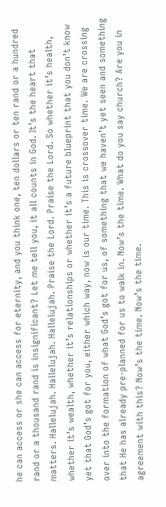he can access or she can access for eternity, and you think one, ten dollars or ten rand or a hundred rand or a thousand rand is insignificant? Let me tell you, it all counts in God. It’s the heart that matters. Hallelujah. Hallelujah. Hallelujah. Praise the Lord. Praise the Lord. So whether it’s health, whether it’s wealth, whether it’s relationships or whether it’s a future blueprint that you don’t know yet that God’s got for you, either which way, now is our time. This is crossover time. We are crossing over into the formation of what God’s got for us, of something that we haven’t yet seen and something that He has already pre-planned for us to walk in. Now’s the time. What do you say church? Are you in agreement with this? Now’s the time. Now’s the time.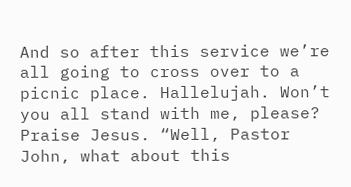And so after this service we’re all going to cross over to a picnic place. Hallelujah. Won’t you all stand with me, please? Praise Jesus. “Well, Pastor John, what about this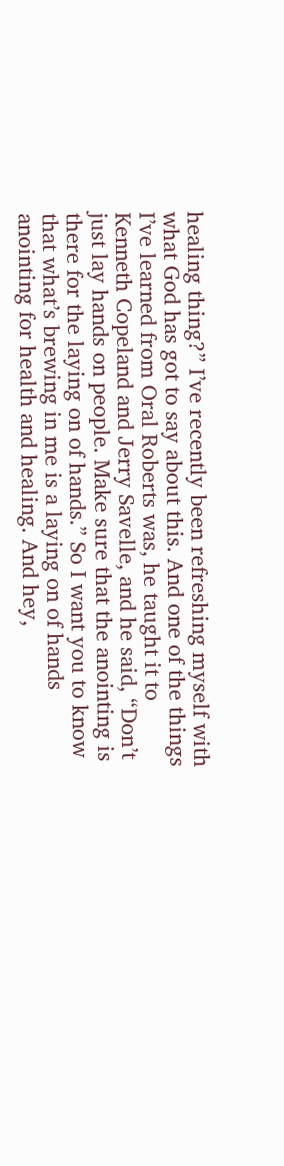healing thing?” I’ve recently been refreshing myself with what God has got to say about this. And one of the things I’ve learned from Oral Roberts was, he taught it to Kenneth Copeland and Jerry Savelle, and he said, “Don’t just lay hands on people. Make sure that the anointing is there for the laying on of hands.” So I want you to know that what’s brewing in me is a laying on of hands anointing for health and healing. And hey,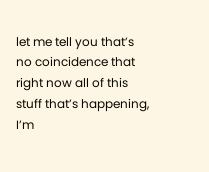let me tell you that’s no coincidence that right now all of this stuff that’s happening, I’m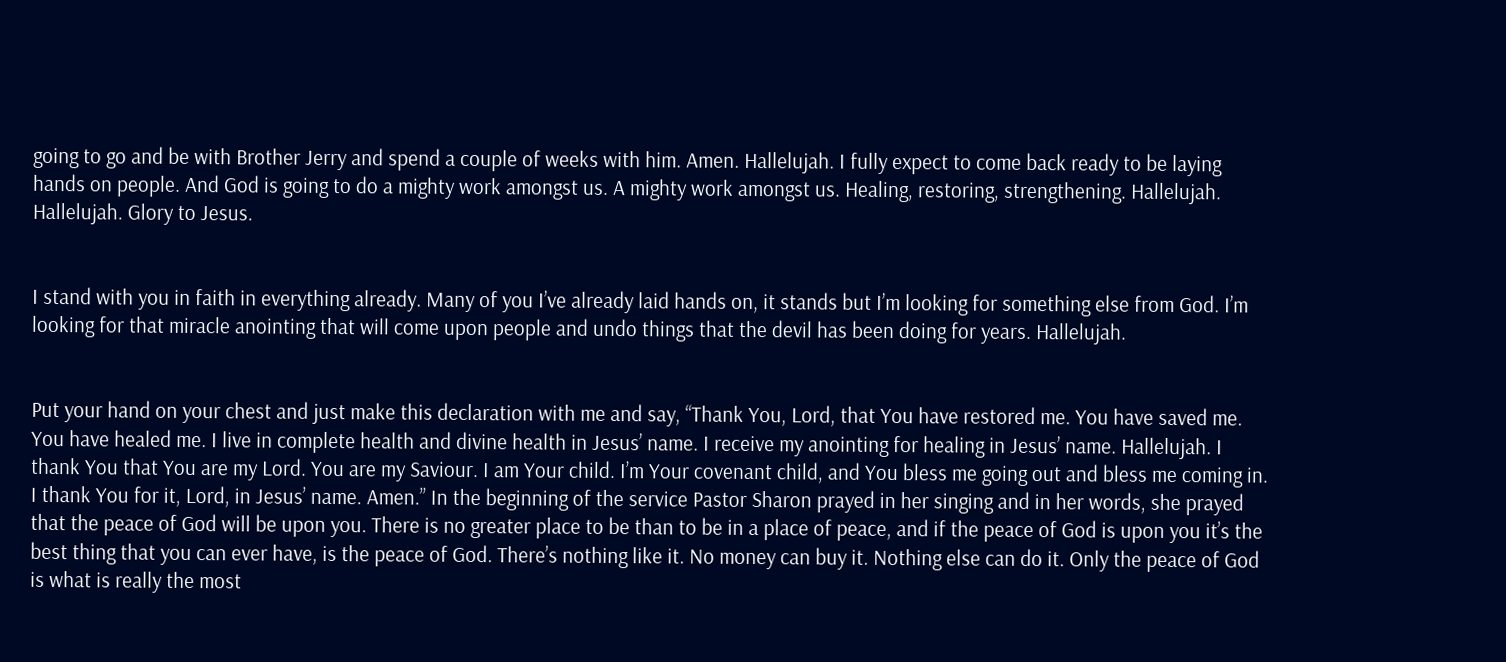going to go and be with Brother Jerry and spend a couple of weeks with him. Amen. Hallelujah. I fully expect to come back ready to be laying hands on people. And God is going to do a mighty work amongst us. A mighty work amongst us. Healing, restoring, strengthening. Hallelujah. Hallelujah. Glory to Jesus.


I stand with you in faith in everything already. Many of you I’ve already laid hands on, it stands but I’m looking for something else from God. I’m looking for that miracle anointing that will come upon people and undo things that the devil has been doing for years. Hallelujah.


Put your hand on your chest and just make this declaration with me and say, “Thank You, Lord, that You have restored me. You have saved me. You have healed me. I live in complete health and divine health in Jesus’ name. I receive my anointing for healing in Jesus’ name. Hallelujah. I thank You that You are my Lord. You are my Saviour. I am Your child. I’m Your covenant child, and You bless me going out and bless me coming in. I thank You for it, Lord, in Jesus’ name. Amen.” In the beginning of the service Pastor Sharon prayed in her singing and in her words, she prayed that the peace of God will be upon you. There is no greater place to be than to be in a place of peace, and if the peace of God is upon you it’s the best thing that you can ever have, is the peace of God. There’s nothing like it. No money can buy it. Nothing else can do it. Only the peace of God is what is really the most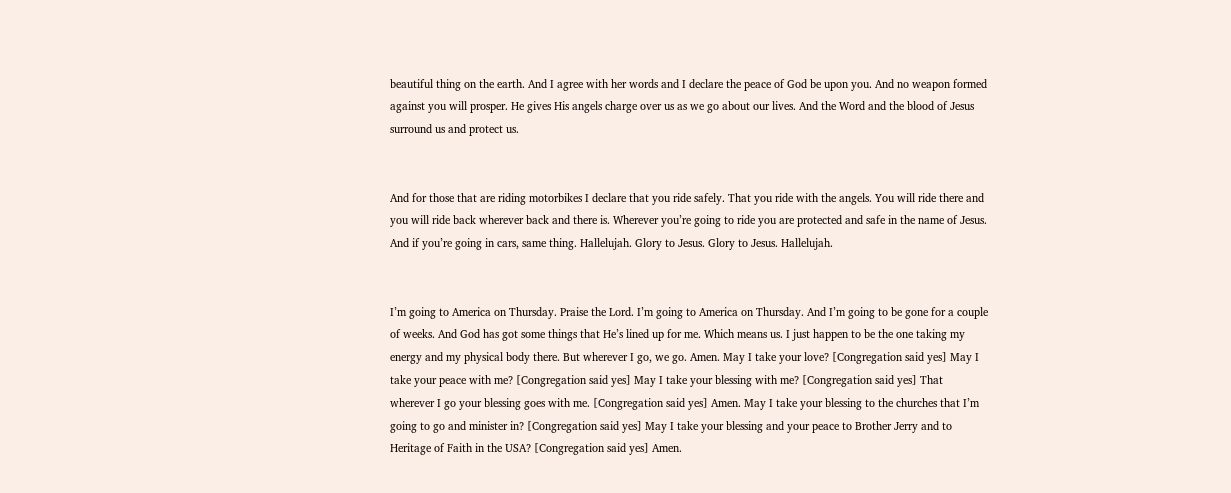beautiful thing on the earth. And I agree with her words and I declare the peace of God be upon you. And no weapon formed against you will prosper. He gives His angels charge over us as we go about our lives. And the Word and the blood of Jesus surround us and protect us.


And for those that are riding motorbikes I declare that you ride safely. That you ride with the angels. You will ride there and you will ride back wherever back and there is. Wherever you’re going to ride you are protected and safe in the name of Jesus. And if you’re going in cars, same thing. Hallelujah. Glory to Jesus. Glory to Jesus. Hallelujah.


I’m going to America on Thursday. Praise the Lord. I’m going to America on Thursday. And I’m going to be gone for a couple of weeks. And God has got some things that He’s lined up for me. Which means us. I just happen to be the one taking my energy and my physical body there. But wherever I go, we go. Amen. May I take your love? [Congregation said yes] May I take your peace with me? [Congregation said yes] May I take your blessing with me? [Congregation said yes] That wherever I go your blessing goes with me. [Congregation said yes] Amen. May I take your blessing to the churches that I’m going to go and minister in? [Congregation said yes] May I take your blessing and your peace to Brother Jerry and to Heritage of Faith in the USA? [Congregation said yes] Amen.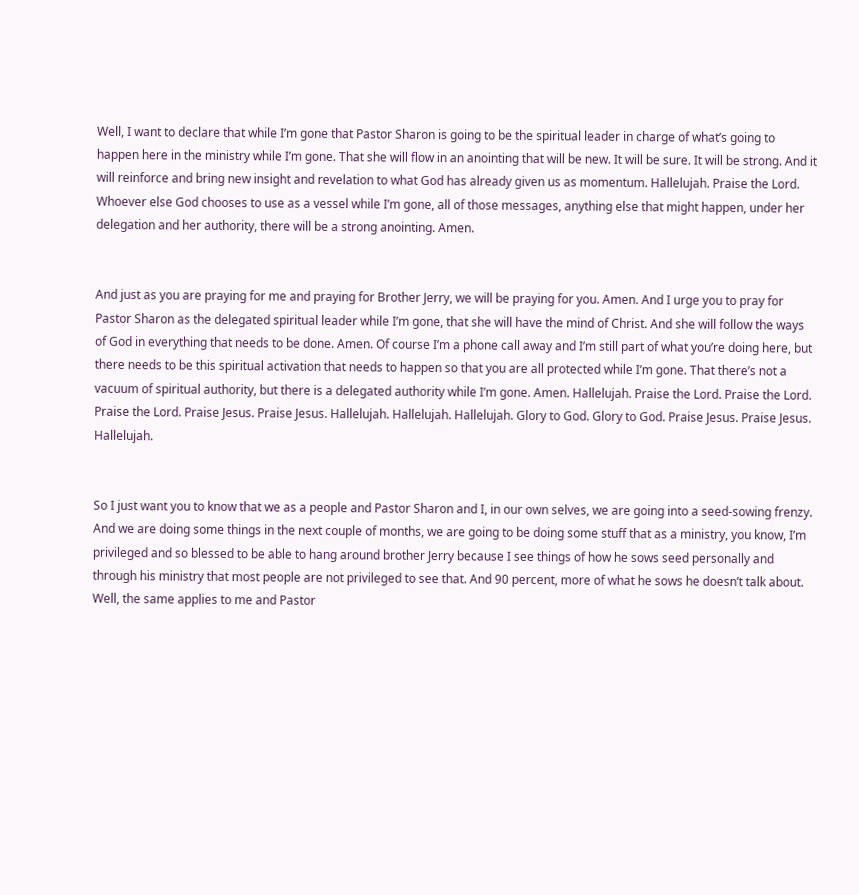Well, I want to declare that while I’m gone that Pastor Sharon is going to be the spiritual leader in charge of what’s going to happen here in the ministry while I’m gone. That she will flow in an anointing that will be new. It will be sure. It will be strong. And it will reinforce and bring new insight and revelation to what God has already given us as momentum. Hallelujah. Praise the Lord. Whoever else God chooses to use as a vessel while I’m gone, all of those messages, anything else that might happen, under her delegation and her authority, there will be a strong anointing. Amen.


And just as you are praying for me and praying for Brother Jerry, we will be praying for you. Amen. And I urge you to pray for Pastor Sharon as the delegated spiritual leader while I’m gone, that she will have the mind of Christ. And she will follow the ways of God in everything that needs to be done. Amen. Of course I’m a phone call away and I’m still part of what you’re doing here, but there needs to be this spiritual activation that needs to happen so that you are all protected while I’m gone. That there’s not a vacuum of spiritual authority, but there is a delegated authority while I’m gone. Amen. Hallelujah. Praise the Lord. Praise the Lord. Praise the Lord. Praise Jesus. Praise Jesus. Hallelujah. Hallelujah. Hallelujah. Glory to God. Glory to God. Praise Jesus. Praise Jesus. Hallelujah.


So I just want you to know that we as a people and Pastor Sharon and I, in our own selves, we are going into a seed-sowing frenzy. And we are doing some things in the next couple of months, we are going to be doing some stuff that as a ministry, you know, I’m privileged and so blessed to be able to hang around brother Jerry because I see things of how he sows seed personally and through his ministry that most people are not privileged to see that. And 90 percent, more of what he sows he doesn’t talk about. Well, the same applies to me and Pastor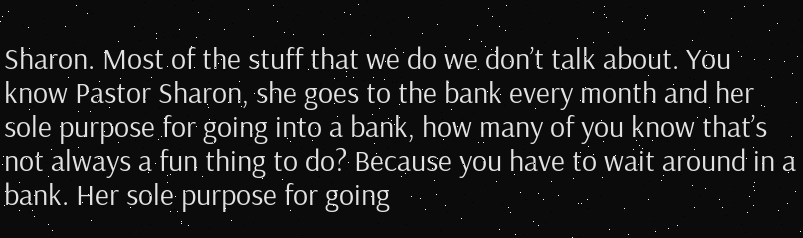Sharon. Most of the stuff that we do we don’t talk about. You know Pastor Sharon, she goes to the bank every month and her sole purpose for going into a bank, how many of you know that’s not always a fun thing to do? Because you have to wait around in a bank. Her sole purpose for going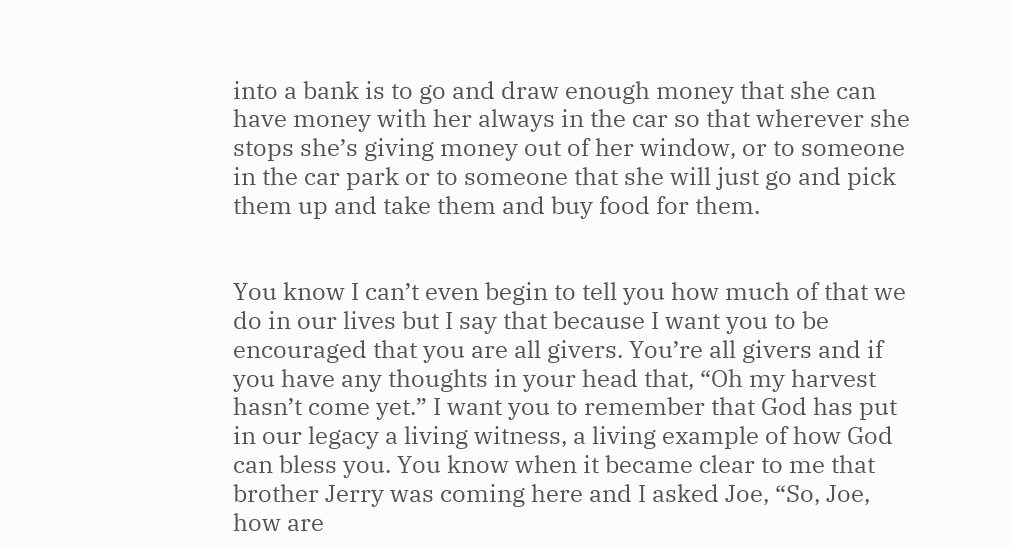into a bank is to go and draw enough money that she can have money with her always in the car so that wherever she stops she’s giving money out of her window, or to someone in the car park or to someone that she will just go and pick them up and take them and buy food for them.


You know I can’t even begin to tell you how much of that we do in our lives but I say that because I want you to be encouraged that you are all givers. You’re all givers and if you have any thoughts in your head that, “Oh my harvest hasn’t come yet.” I want you to remember that God has put in our legacy a living witness, a living example of how God can bless you. You know when it became clear to me that brother Jerry was coming here and I asked Joe, “So, Joe, how are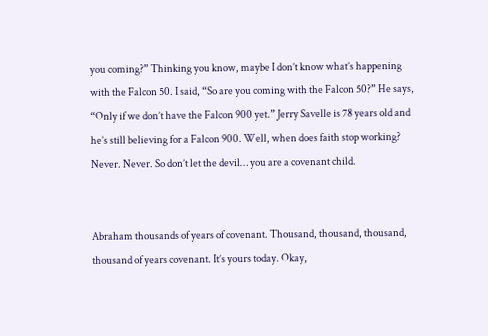you coming?” Thinking you know, maybe I don’t know what’s happening with the Falcon 50. I said, “So are you coming with the Falcon 50?” He says, “Only if we don’t have the Falcon 900 yet.” Jerry Savelle is 78 years old and he’s still believing for a Falcon 900. Well, when does faith stop working? Never. Never. So don’t let the devil… you are a covenant child.


Abraham thousands of years of covenant. Thousand, thousand, thousand, thousand of years covenant. It’s yours today. Okay,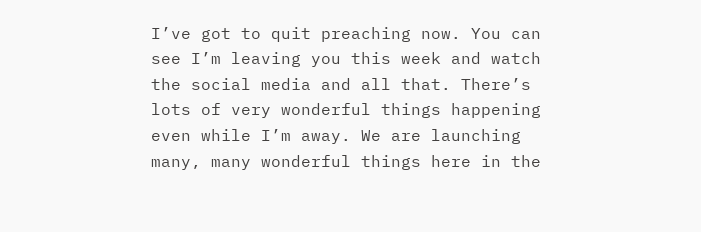I’ve got to quit preaching now. You can see I’m leaving you this week and watch the social media and all that. There’s lots of very wonderful things happening even while I’m away. We are launching many, many wonderful things here in the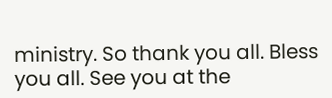ministry. So thank you all. Bless you all. See you at the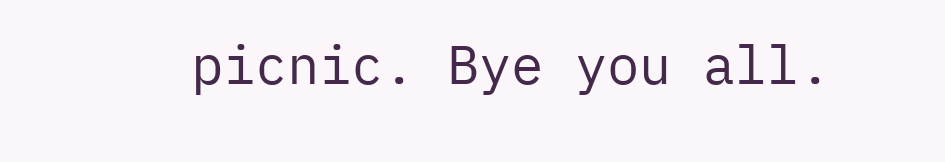picnic. Bye you all.